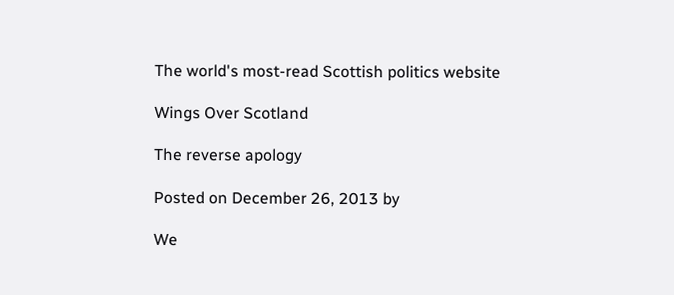The world's most-read Scottish politics website

Wings Over Scotland

The reverse apology

Posted on December 26, 2013 by

We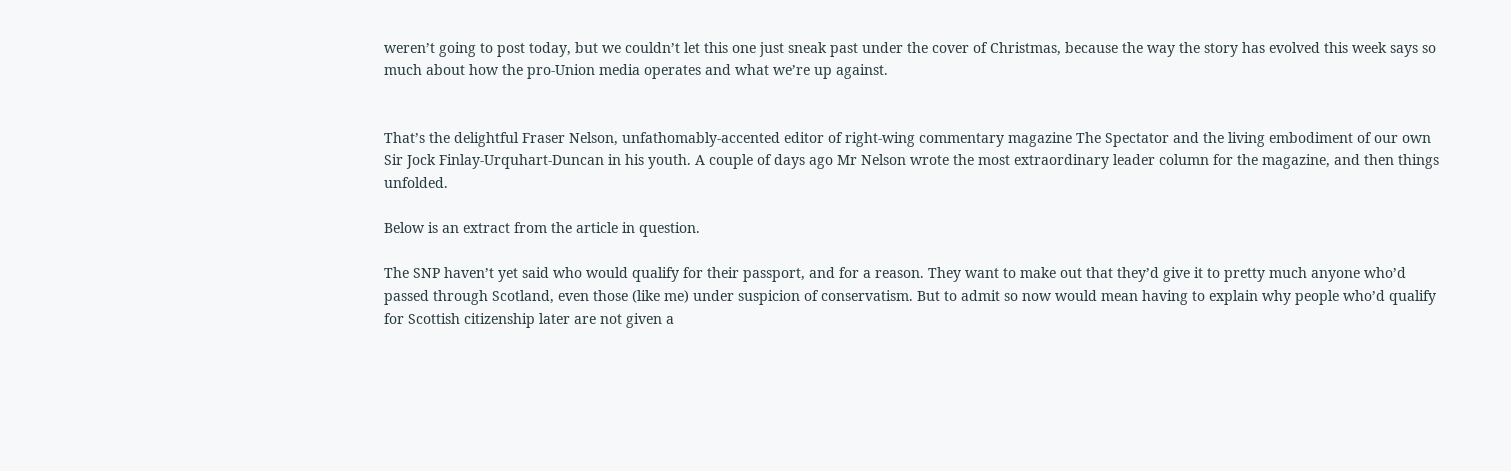weren’t going to post today, but we couldn’t let this one just sneak past under the cover of Christmas, because the way the story has evolved this week says so much about how the pro-Union media operates and what we’re up against.


That’s the delightful Fraser Nelson, unfathomably-accented editor of right-wing commentary magazine The Spectator and the living embodiment of our own Sir Jock Finlay-Urquhart-Duncan in his youth. A couple of days ago Mr Nelson wrote the most extraordinary leader column for the magazine, and then things unfolded.

Below is an extract from the article in question.

The SNP haven’t yet said who would qualify for their passport, and for a reason. They want to make out that they’d give it to pretty much anyone who’d passed through Scotland, even those (like me) under suspicion of conservatism. But to admit so now would mean having to explain why people who’d qualify for Scottish citizenship later are not given a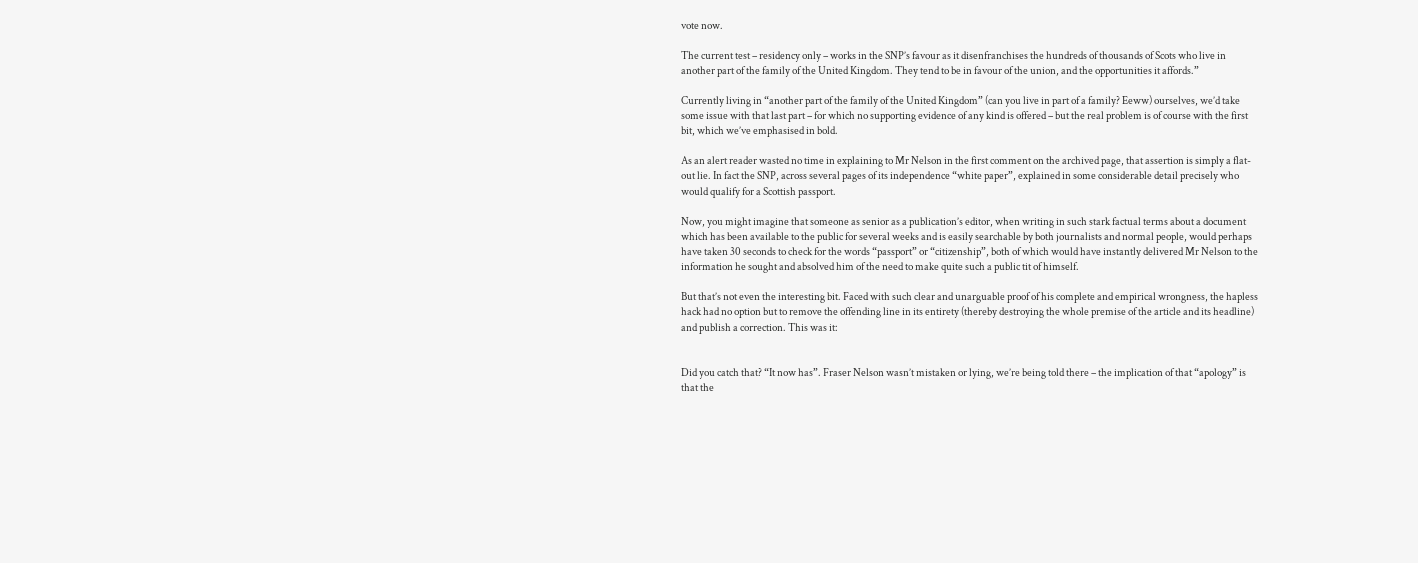vote now.

The current test – residency only – works in the SNP’s favour as it disenfranchises the hundreds of thousands of Scots who live in another part of the family of the United Kingdom. They tend to be in favour of the union, and the opportunities it affords.”

Currently living in “another part of the family of the United Kingdom” (can you live in part of a family? Eeww) ourselves, we’d take some issue with that last part – for which no supporting evidence of any kind is offered – but the real problem is of course with the first bit, which we’ve emphasised in bold.

As an alert reader wasted no time in explaining to Mr Nelson in the first comment on the archived page, that assertion is simply a flat-out lie. In fact the SNP, across several pages of its independence “white paper”, explained in some considerable detail precisely who would qualify for a Scottish passport.

Now, you might imagine that someone as senior as a publication’s editor, when writing in such stark factual terms about a document which has been available to the public for several weeks and is easily searchable by both journalists and normal people, would perhaps have taken 30 seconds to check for the words “passport” or “citizenship”, both of which would have instantly delivered Mr Nelson to the information he sought and absolved him of the need to make quite such a public tit of himself.

But that’s not even the interesting bit. Faced with such clear and unarguable proof of his complete and empirical wrongness, the hapless hack had no option but to remove the offending line in its entirety (thereby destroying the whole premise of the article and its headline) and publish a correction. This was it:


Did you catch that? “It now has”. Fraser Nelson wasn’t mistaken or lying, we’re being told there – the implication of that “apology” is that the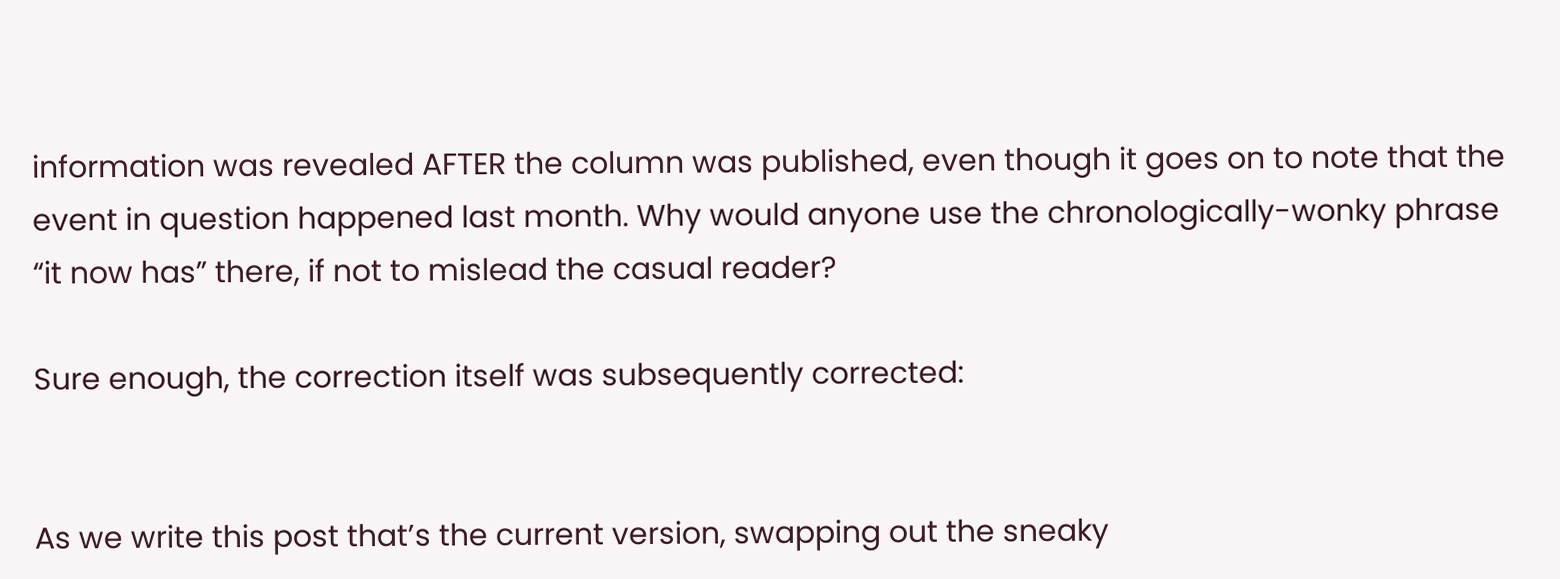information was revealed AFTER the column was published, even though it goes on to note that the event in question happened last month. Why would anyone use the chronologically-wonky phrase “it now has” there, if not to mislead the casual reader?

Sure enough, the correction itself was subsequently corrected:


As we write this post that’s the current version, swapping out the sneaky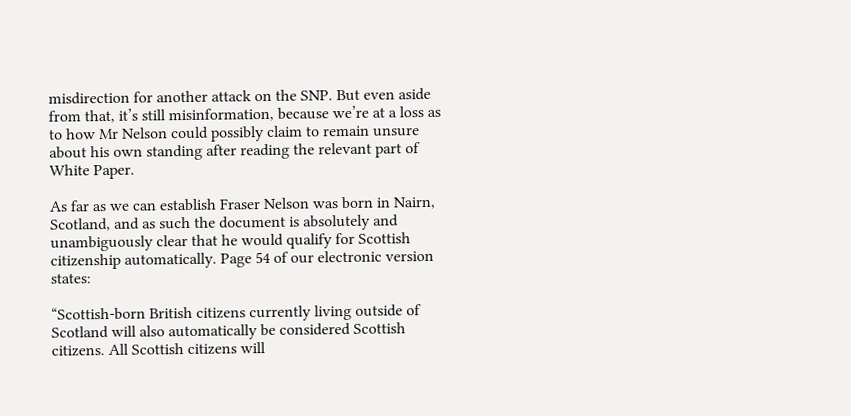misdirection for another attack on the SNP. But even aside from that, it’s still misinformation, because we’re at a loss as to how Mr Nelson could possibly claim to remain unsure about his own standing after reading the relevant part of White Paper.

As far as we can establish Fraser Nelson was born in Nairn, Scotland, and as such the document is absolutely and unambiguously clear that he would qualify for Scottish citizenship automatically. Page 54 of our electronic version states:

“Scottish-born British citizens currently living outside of Scotland will also automatically be considered Scottish citizens. All Scottish citizens will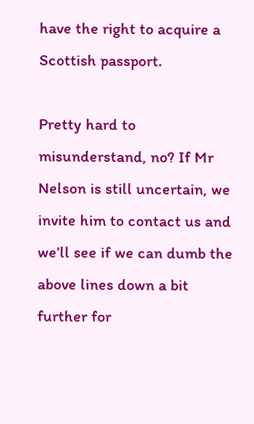have the right to acquire a Scottish passport.

Pretty hard to misunderstand, no? If Mr Nelson is still uncertain, we invite him to contact us and we’ll see if we can dumb the above lines down a bit further for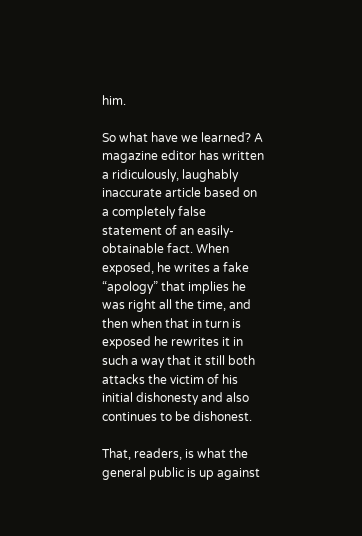him.

So what have we learned? A magazine editor has written a ridiculously, laughably inaccurate article based on a completely false statement of an easily-obtainable fact. When exposed, he writes a fake “apology” that implies he was right all the time, and then when that in turn is exposed he rewrites it in such a way that it still both attacks the victim of his initial dishonesty and also continues to be dishonest.

That, readers, is what the general public is up against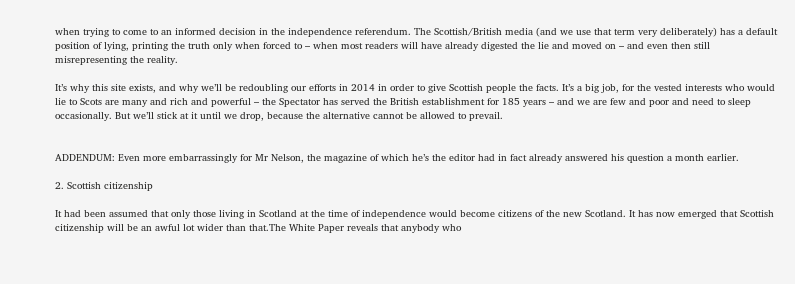when trying to come to an informed decision in the independence referendum. The Scottish/British media (and we use that term very deliberately) has a default position of lying, printing the truth only when forced to – when most readers will have already digested the lie and moved on – and even then still misrepresenting the reality.

It’s why this site exists, and why we’ll be redoubling our efforts in 2014 in order to give Scottish people the facts. It’s a big job, for the vested interests who would lie to Scots are many and rich and powerful – the Spectator has served the British establishment for 185 years – and we are few and poor and need to sleep occasionally. But we’ll stick at it until we drop, because the alternative cannot be allowed to prevail.


ADDENDUM: Even more embarrassingly for Mr Nelson, the magazine of which he’s the editor had in fact already answered his question a month earlier.

2. Scottish citizenship

It had been assumed that only those living in Scotland at the time of independence would become citizens of the new Scotland. It has now emerged that Scottish citizenship will be an awful lot wider than that.The White Paper reveals that anybody who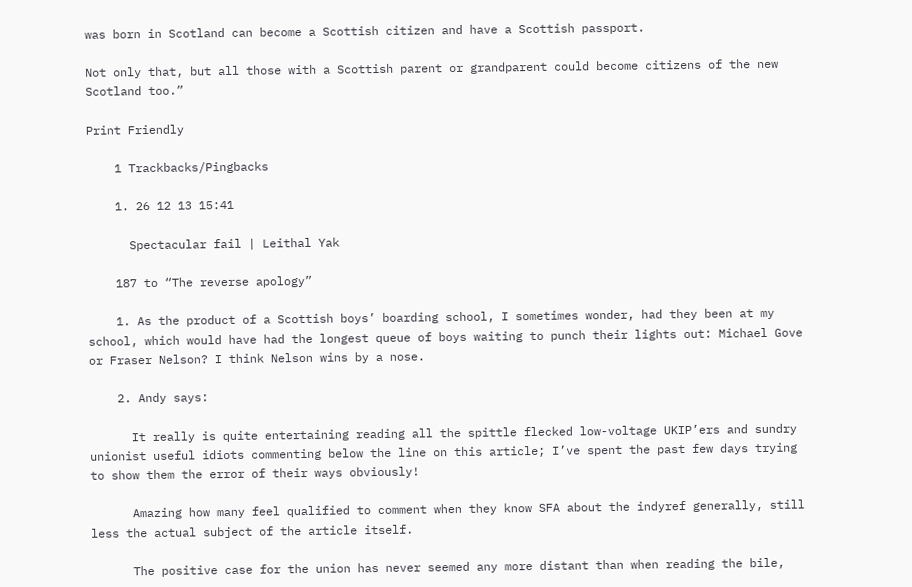was born in Scotland can become a Scottish citizen and have a Scottish passport.

Not only that, but all those with a Scottish parent or grandparent could become citizens of the new Scotland too.”

Print Friendly

    1 Trackbacks/Pingbacks

    1. 26 12 13 15:41

      Spectacular fail | Leithal Yak

    187 to “The reverse apology”

    1. As the product of a Scottish boys’ boarding school, I sometimes wonder, had they been at my school, which would have had the longest queue of boys waiting to punch their lights out: Michael Gove or Fraser Nelson? I think Nelson wins by a nose.

    2. Andy says:

      It really is quite entertaining reading all the spittle flecked low-voltage UKIP’ers and sundry unionist useful idiots commenting below the line on this article; I’ve spent the past few days trying to show them the error of their ways obviously!

      Amazing how many feel qualified to comment when they know SFA about the indyref generally, still less the actual subject of the article itself.

      The positive case for the union has never seemed any more distant than when reading the bile,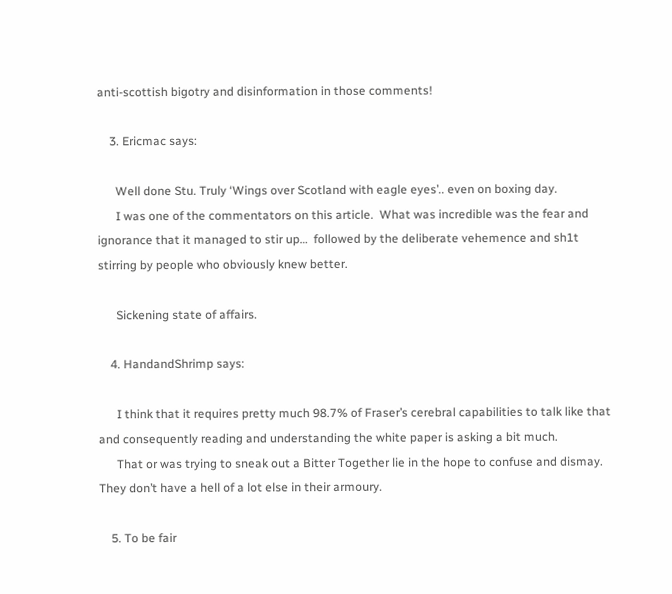anti-scottish bigotry and disinformation in those comments!

    3. Ericmac says:

      Well done Stu. Truly ‘Wings over Scotland with eagle eyes’.. even on boxing day.
      I was one of the commentators on this article.  What was incredible was the fear and ignorance that it managed to stir up…  followed by the deliberate vehemence and sh1t stirring by people who obviously knew better.

      Sickening state of affairs.

    4. HandandShrimp says:

      I think that it requires pretty much 98.7% of Fraser’s cerebral capabilities to talk like that and consequently reading and understanding the white paper is asking a bit much.
      That or was trying to sneak out a Bitter Together lie in the hope to confuse and dismay. They don’t have a hell of a lot else in their armoury.

    5. To be fair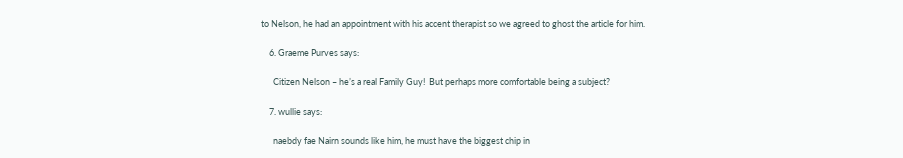to Nelson, he had an appointment with his accent therapist so we agreed to ghost the article for him.

    6. Graeme Purves says:

      Citizen Nelson – he’s a real Family Guy!  But perhaps more comfortable being a subject?

    7. wullie says:

      naebdy fae Nairn sounds like him, he must have the biggest chip in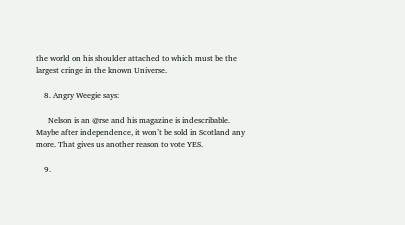the world on his shoulder attached to which must be the largest cringe in the known Universe.

    8. Angry Weegie says:

      Nelson is an @rse and his magazine is indescribable. Maybe after independence, it won’t be sold in Scotland any more. That gives us another reason to vote YES.

    9.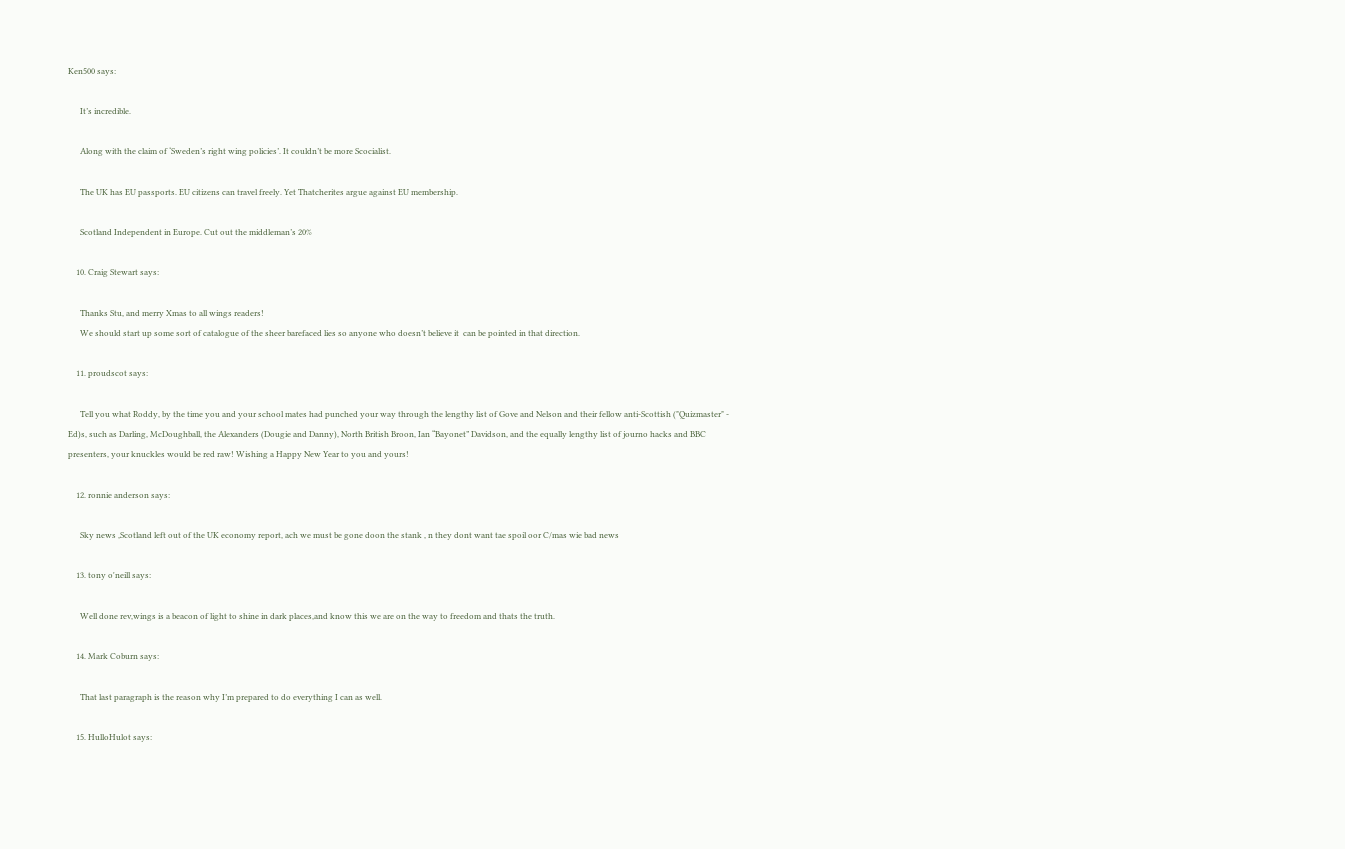Ken500 says:

      It’s incredible.

      Along with the claim of ‘Sweden’s right wing policies’. It couldn’t be more Scocialist.

      The UK has EU passports. EU citizens can travel freely. Yet Thatcherites argue against EU membership.

      Scotland Independent in Europe. Cut out the middleman’s 20%

    10. Craig Stewart says:

      Thanks Stu, and merry Xmas to all wings readers!
      We should start up some sort of catalogue of the sheer barefaced lies so anyone who doesn’t believe it  can be pointed in that direction.

    11. proudscot says:

      Tell you what Roddy, by the time you and your school mates had punched your way through the lengthy list of Gove and Nelson and their fellow anti-Scottish ("Quizmaster" - Ed)s, such as Darling, McDoughball, the Alexanders (Dougie and Danny), North British Broon, Ian “Bayonet” Davidson, and the equally lengthy list of journo hacks and BBC presenters, your knuckles would be red raw! Wishing a Happy New Year to you and yours!

    12. ronnie anderson says:

      Sky news ,Scotland left out of the UK economy report, ach we must be gone doon the stank , n they dont want tae spoil oor C/mas wie bad news

    13. tony o'neill says:

      Well done rev,wings is a beacon of light to shine in dark places,and know this we are on the way to freedom and thats the truth.

    14. Mark Coburn says:

      That last paragraph is the reason why I’m prepared to do everything I can as well.

    15. HulloHulot says: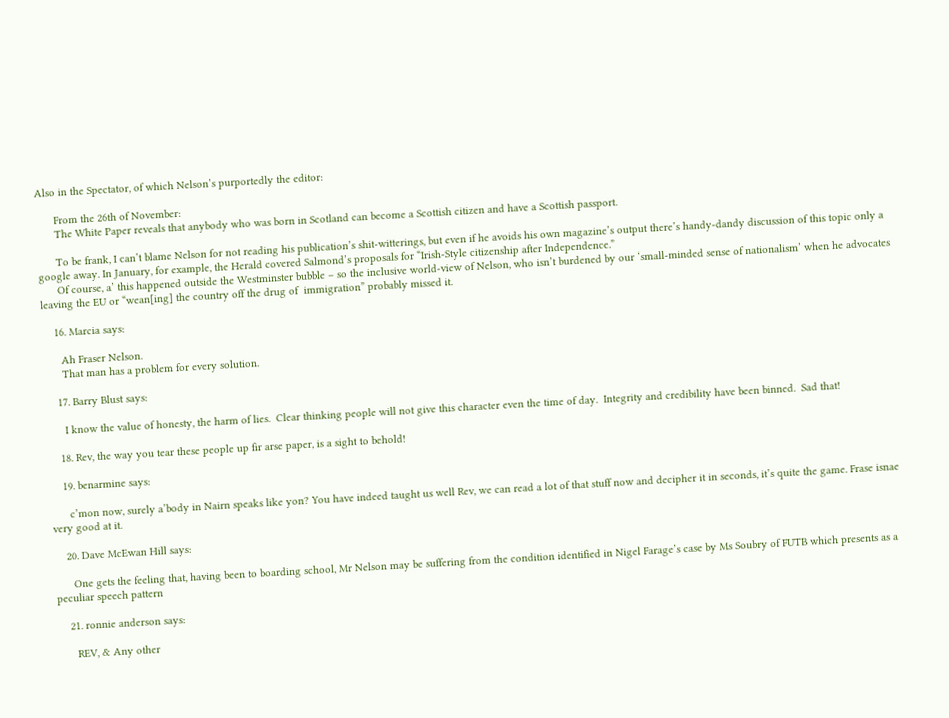Also in the Spectator, of which Nelson’s purportedly the editor:

      From the 26th of November:
      The White Paper reveals that anybody who was born in Scotland can become a Scottish citizen and have a Scottish passport.

      To be frank, I can’t blame Nelson for not reading his publication’s shit-witterings, but even if he avoids his own magazine’s output there’s handy-dandy discussion of this topic only a google away. In January, for example, the Herald covered Salmond’s proposals for “Irish-Style citizenship after Independence.”
      Of course, a’ this happened outside the Westminster bubble – so the inclusive world-view of Nelson, who isn’t burdened by our ‘small-minded sense of nationalism’ when he advocates leaving the EU or “wean[ing] the country off the drug of  immigration” probably missed it.

    16. Marcia says:

      Ah Fraser Nelson.
      That man has a problem for every solution.

    17. Barry Blust says:

      I know the value of honesty, the harm of lies.  Clear thinking people will not give this character even the time of day.  Integrity and credibility have been binned.  Sad that!

    18. Rev, the way you tear these people up fir arse paper, is a sight to behold!

    19. benarmine says:

      c’mon now, surely a’body in Nairn speaks like yon? You have indeed taught us well Rev, we can read a lot of that stuff now and decipher it in seconds, it’s quite the game. Frase isnae very good at it.

    20. Dave McEwan Hill says:

      One gets the feeling that, having been to boarding school, Mr Nelson may be suffering from the condition identified in Nigel Farage’s case by Ms Soubry of FUTB which presents as a peculiar speech pattern

    21. ronnie anderson says:

      REV, & Any other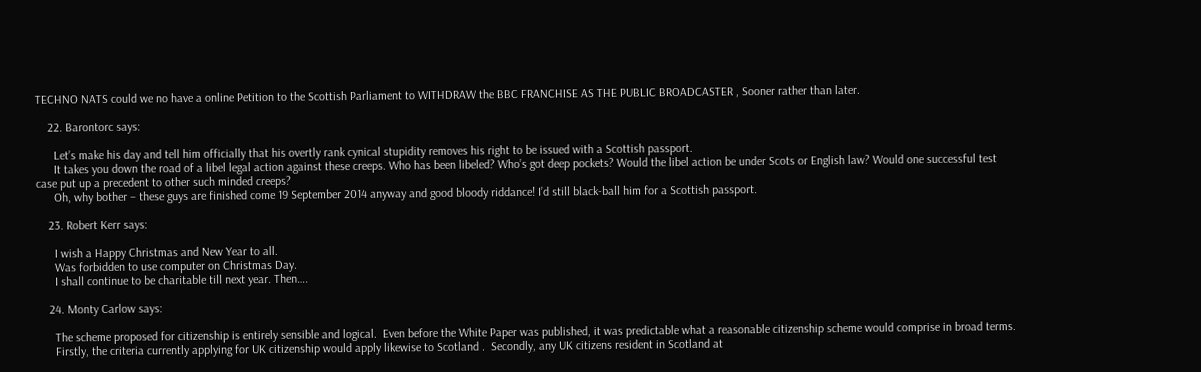TECHNO NATS could we no have a online Petition to the Scottish Parliament to WITHDRAW the BBC FRANCHISE AS THE PUBLIC BROADCASTER , Sooner rather than later.

    22. Barontorc says:

      Let’s make his day and tell him officially that his overtly rank cynical stupidity removes his right to be issued with a Scottish passport.
      It takes you down the road of a libel legal action against these creeps. Who has been libeled? Who’s got deep pockets? Would the libel action be under Scots or English law? Would one successful test case put up a precedent to other such minded creeps?
      Oh, why bother – these guys are finished come 19 September 2014 anyway and good bloody riddance! I’d still black-ball him for a Scottish passport.

    23. Robert Kerr says:

      I wish a Happy Christmas and New Year to all.
      Was forbidden to use computer on Christmas Day.
      I shall continue to be charitable till next year. Then….

    24. Monty Carlow says:

      The scheme proposed for citizenship is entirely sensible and logical.  Even before the White Paper was published, it was predictable what a reasonable citizenship scheme would comprise in broad terms.
      Firstly, the criteria currently applying for UK citizenship would apply likewise to Scotland .  Secondly, any UK citizens resident in Scotland at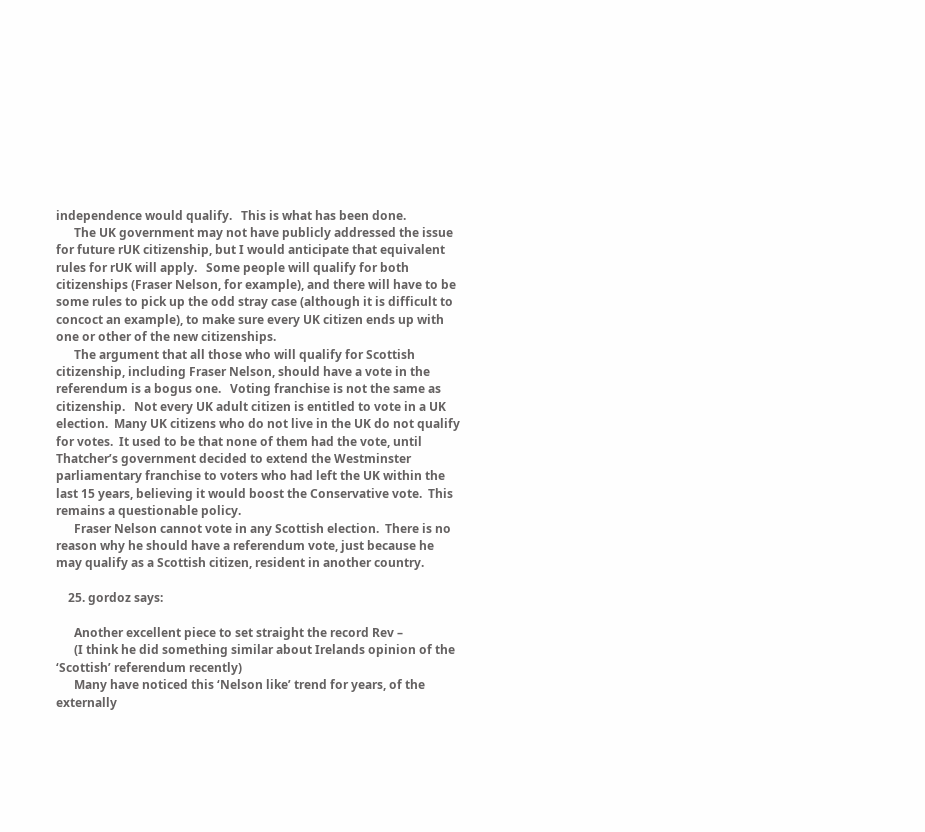independence would qualify.   This is what has been done.
      The UK government may not have publicly addressed the issue for future rUK citizenship, but I would anticipate that equivalent rules for rUK will apply.   Some people will qualify for both citizenships (Fraser Nelson, for example), and there will have to be some rules to pick up the odd stray case (although it is difficult to concoct an example), to make sure every UK citizen ends up with one or other of the new citizenships.
      The argument that all those who will qualify for Scottish citizenship, including Fraser Nelson, should have a vote in the referendum is a bogus one.   Voting franchise is not the same as citizenship.   Not every UK adult citizen is entitled to vote in a UK election.  Many UK citizens who do not live in the UK do not qualify for votes.  It used to be that none of them had the vote, until Thatcher’s government decided to extend the Westminster parliamentary franchise to voters who had left the UK within the last 15 years, believing it would boost the Conservative vote.  This remains a questionable policy.
      Fraser Nelson cannot vote in any Scottish election.  There is no reason why he should have a referendum vote, just because he may qualify as a Scottish citizen, resident in another country.

    25. gordoz says:

      Another excellent piece to set straight the record Rev –
      (I think he did something similar about Irelands opinion of the ‘Scottish’ referendum recently)
      Many have noticed this ‘Nelson like’ trend for years, of the externally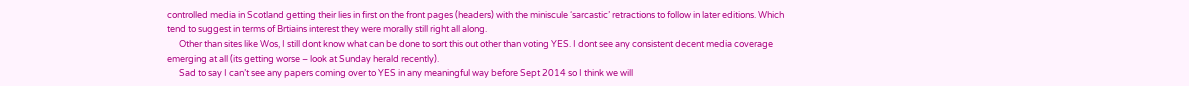controlled media in Scotland getting their lies in first on the front pages (headers) with the miniscule ‘sarcastic’ retractions to follow in later editions. Which tend to suggest in terms of Brtiains interest they were morally still right all along.
      Other than sites like Wos, I still dont know what can be done to sort this out other than voting YES. I dont see any consistent decent media coverage emerging at all (its getting worse – look at Sunday herald recently).
      Sad to say I can’t see any papers coming over to YES in any meaningful way before Sept 2014 so I think we will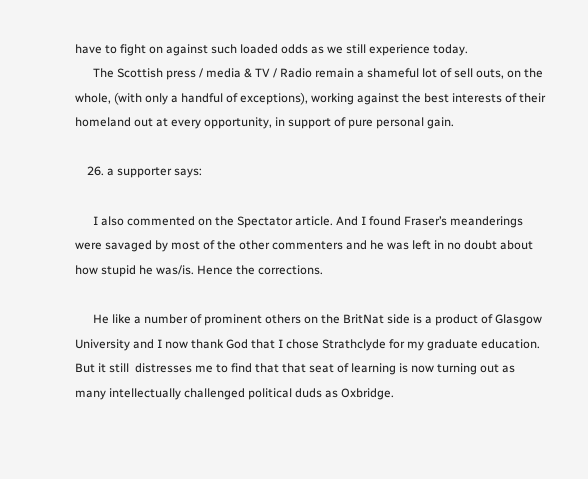have to fight on against such loaded odds as we still experience today.
      The Scottish press / media & TV / Radio remain a shameful lot of sell outs, on the whole, (with only a handful of exceptions), working against the best interests of their homeland out at every opportunity, in support of pure personal gain.

    26. a supporter says:

      I also commented on the Spectator article. And I found Fraser’s meanderings were savaged by most of the other commenters and he was left in no doubt about how stupid he was/is. Hence the corrections.

      He like a number of prominent others on the BritNat side is a product of Glasgow University and I now thank God that I chose Strathclyde for my graduate education. But it still  distresses me to find that that seat of learning is now turning out as many intellectually challenged political duds as Oxbridge.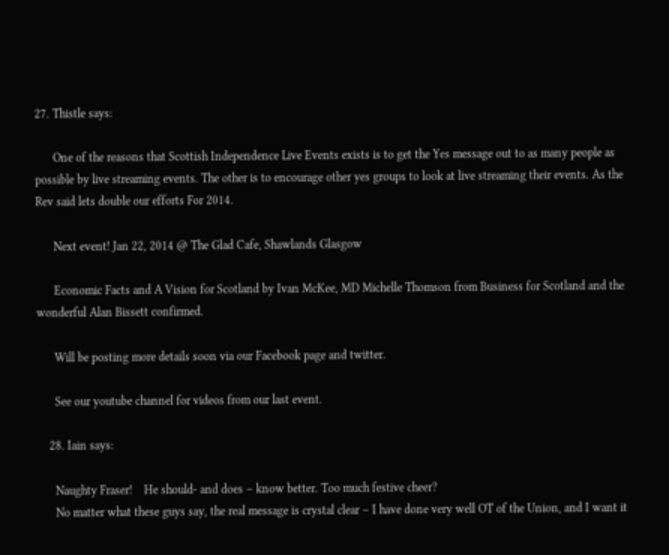27. Thistle says:

      One of the reasons that Scottish Independence Live Events exists is to get the Yes message out to as many people as possible by live streaming events. The other is to encourage other yes groups to look at live streaming their events. As the Rev said lets double our efforts For 2014.

      Next event! Jan 22, 2014 @ The Glad Cafe, Shawlands Glasgow

      Economic Facts and A Vision for Scotland by Ivan McKee, MD Michelle Thomson from Business for Scotland and the wonderful Alan Bissett confirmed.

      Will be posting more details soon via our Facebook page and twitter.

      See our youtube channel for videos from our last event.

    28. Iain says:

      Naughty Fraser!    He should- and does – know better. Too much festive cheer?
      No matter what these guys say, the real message is crystal clear – I have done very well OT of the Union, and I want it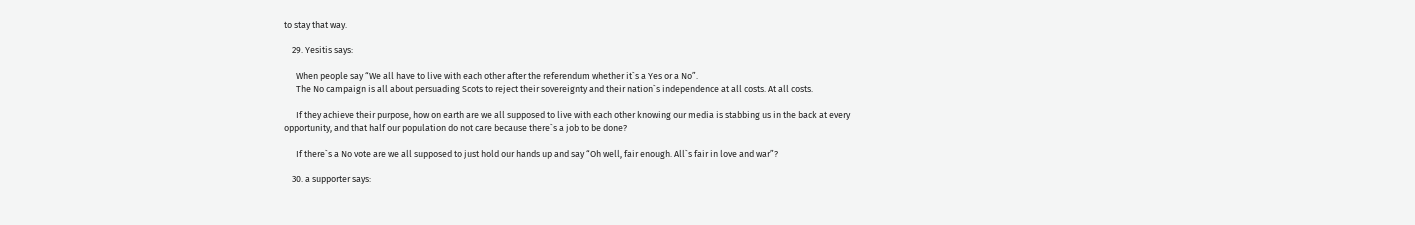to stay that way.

    29. Yesitis says:

      When people say “We all have to live with each other after the referendum whether it`s a Yes or a No”.
      The No campaign is all about persuading Scots to reject their sovereignty and their nation`s independence at all costs. At all costs.

      If they achieve their purpose, how on earth are we all supposed to live with each other knowing our media is stabbing us in the back at every opportunity, and that half our population do not care because there`s a job to be done?

      If there`s a No vote are we all supposed to just hold our hands up and say “Oh well, fair enough. All`s fair in love and war”?

    30. a supporter says: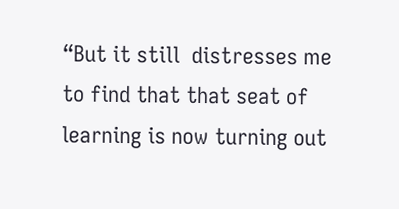“But it still  distresses me to find that that seat of learning is now turning out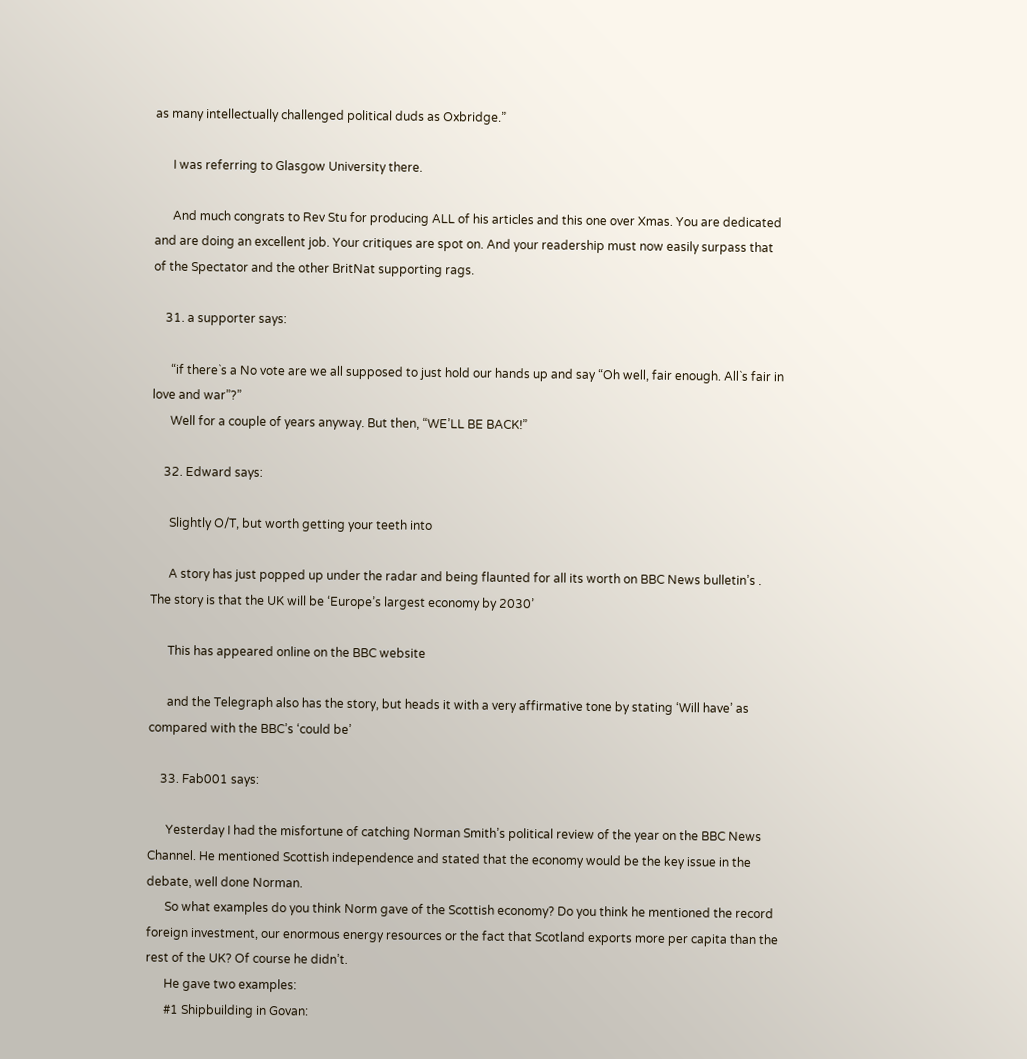as many intellectually challenged political duds as Oxbridge.”

      I was referring to Glasgow University there.

      And much congrats to Rev Stu for producing ALL of his articles and this one over Xmas. You are dedicated and are doing an excellent job. Your critiques are spot on. And your readership must now easily surpass that of the Spectator and the other BritNat supporting rags.

    31. a supporter says:

      “if there`s a No vote are we all supposed to just hold our hands up and say “Oh well, fair enough. All`s fair in love and war”?”
      Well for a couple of years anyway. But then, “WE’LL BE BACK!”

    32. Edward says:

      Slightly O/T, but worth getting your teeth into

      A story has just popped up under the radar and being flaunted for all its worth on BBC News bulletin’s . The story is that the UK will be ‘Europe’s largest economy by 2030’

      This has appeared online on the BBC website

      and the Telegraph also has the story, but heads it with a very affirmative tone by stating ‘Will have’ as compared with the BBC’s ‘could be’

    33. Fab001 says:

      Yesterday I had the misfortune of catching Norman Smith’s political review of the year on the BBC News Channel. He mentioned Scottish independence and stated that the economy would be the key issue in the debate, well done Norman.
      So what examples do you think Norm gave of the Scottish economy? Do you think he mentioned the record foreign investment, our enormous energy resources or the fact that Scotland exports more per capita than the rest of the UK? Of course he didn’t.
      He gave two examples:
      #1 Shipbuilding in Govan: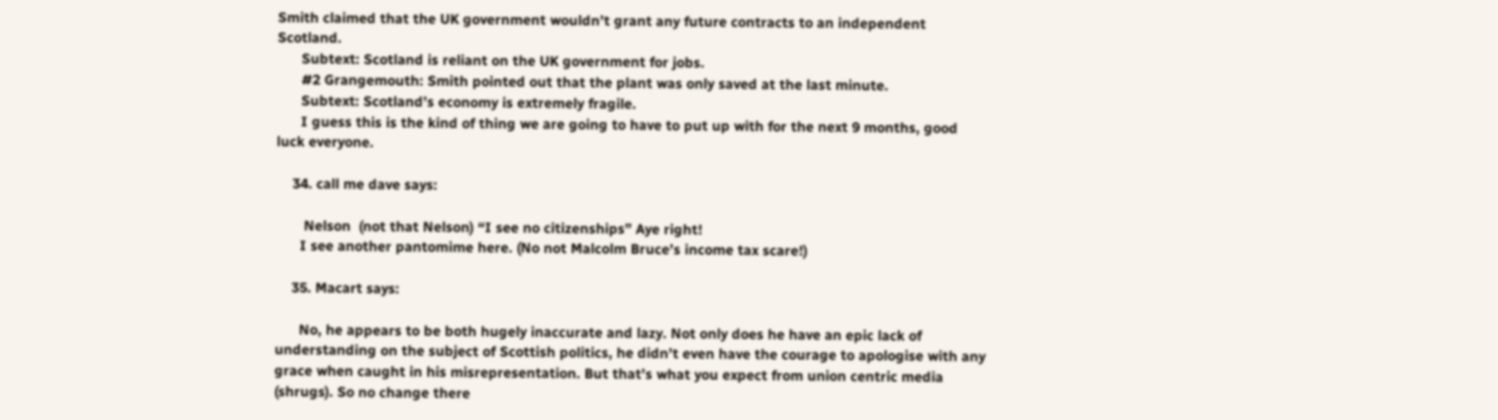Smith claimed that the UK government wouldn’t grant any future contracts to an independent Scotland.
      Subtext: Scotland is reliant on the UK government for jobs.
      #2 Grangemouth: Smith pointed out that the plant was only saved at the last minute.
      Subtext: Scotland’s economy is extremely fragile.
      I guess this is the kind of thing we are going to have to put up with for the next 9 months, good luck everyone.

    34. call me dave says:

       Nelson  (not that Nelson) “I see no citizenships” Aye right!
      I see another pantomime here. (No not Malcolm Bruce’s income tax scare!)

    35. Macart says:

      No, he appears to be both hugely inaccurate and lazy. Not only does he have an epic lack of understanding on the subject of Scottish politics, he didn’t even have the courage to apologise with any grace when caught in his misrepresentation. But that’s what you expect from union centric media (shrugs). So no change there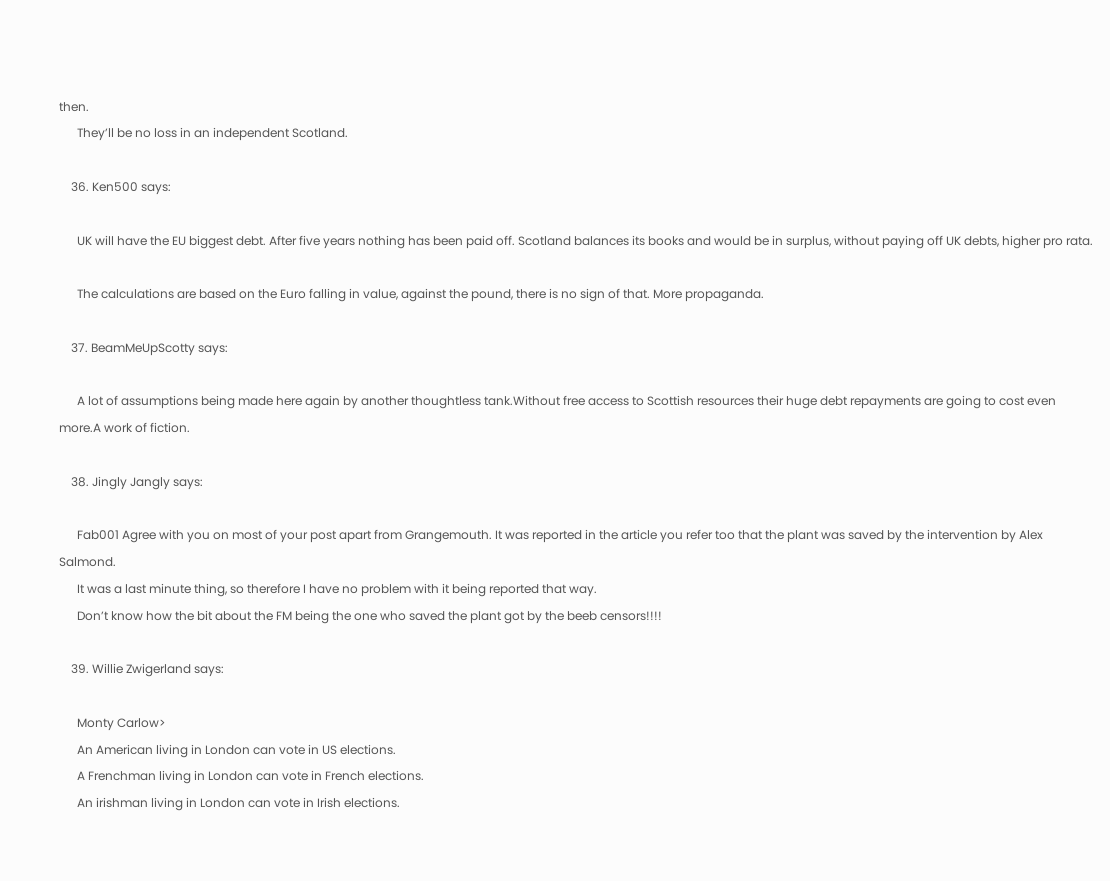then.
      They’ll be no loss in an independent Scotland.

    36. Ken500 says:

      UK will have the EU biggest debt. After five years nothing has been paid off. Scotland balances its books and would be in surplus, without paying off UK debts, higher pro rata.

      The calculations are based on the Euro falling in value, against the pound, there is no sign of that. More propaganda.

    37. BeamMeUpScotty says:

      A lot of assumptions being made here again by another thoughtless tank.Without free access to Scottish resources their huge debt repayments are going to cost even more.A work of fiction.

    38. Jingly Jangly says:

      Fab001 Agree with you on most of your post apart from Grangemouth. It was reported in the article you refer too that the plant was saved by the intervention by Alex Salmond.
      It was a last minute thing, so therefore I have no problem with it being reported that way.
      Don’t know how the bit about the FM being the one who saved the plant got by the beeb censors!!!!

    39. Willie Zwigerland says:

      Monty Carlow>
      An American living in London can vote in US elections.
      A Frenchman living in London can vote in French elections.
      An irishman living in London can vote in Irish elections.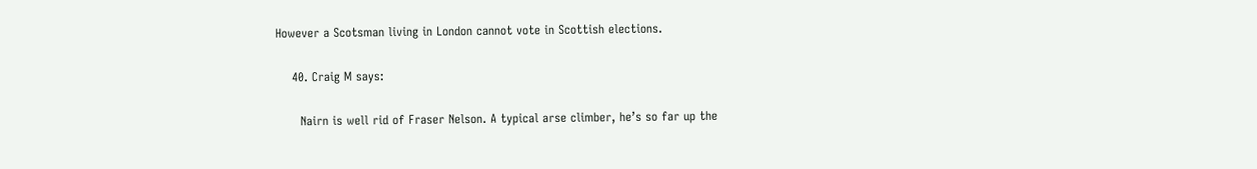However a Scotsman living in London cannot vote in Scottish elections.

    40. Craig M says:

      Nairn is well rid of Fraser Nelson. A typical arse climber, he’s so far up the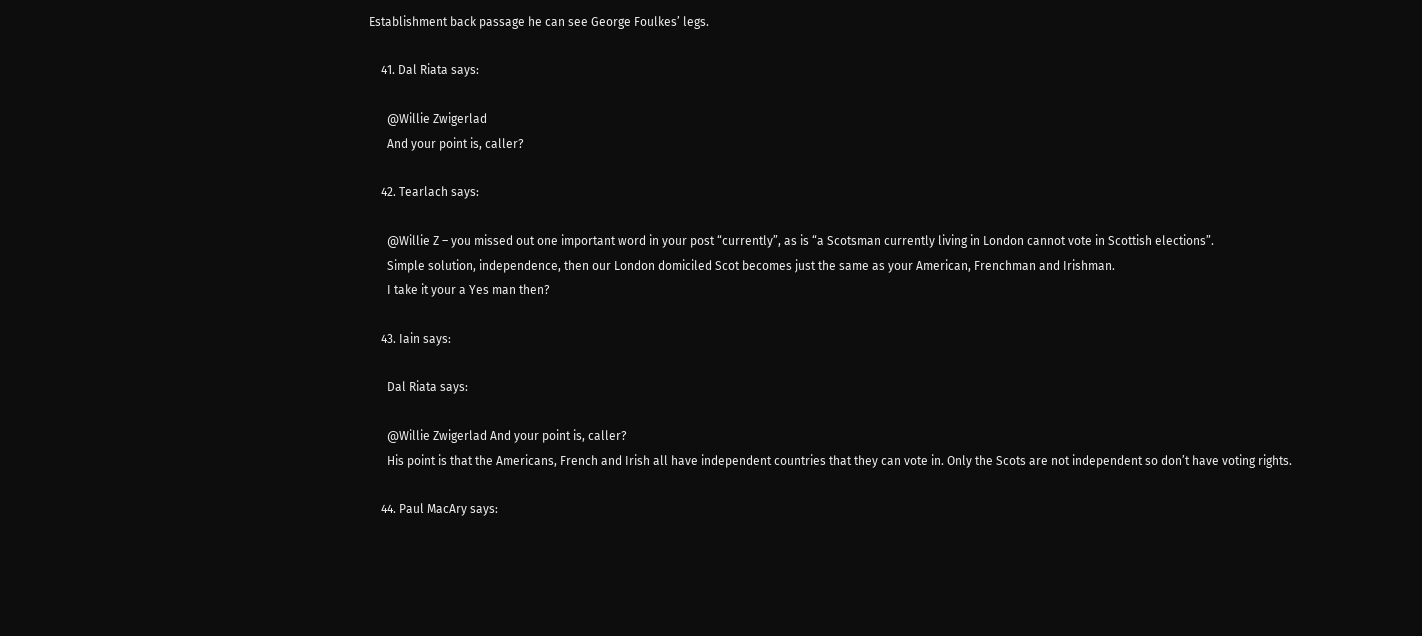Establishment back passage he can see George Foulkes’ legs.

    41. Dal Riata says:

      @Willie Zwigerlad
      And your point is, caller?

    42. Tearlach says:

      @Willie Z – you missed out one important word in your post “currently”, as is “a Scotsman currently living in London cannot vote in Scottish elections”.
      Simple solution, independence, then our London domiciled Scot becomes just the same as your American, Frenchman and Irishman.
      I take it your a Yes man then?

    43. Iain says:

      Dal Riata says:

      @Willie Zwigerlad And your point is, caller?
      His point is that the Americans, French and Irish all have independent countries that they can vote in. Only the Scots are not independent so don’t have voting rights.

    44. Paul MacAry says: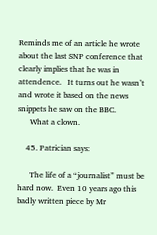Reminds me of an article he wrote about the last SNP conference that clearly implies that he was in attendence.   It turns out he wasn’t and wrote it based on the news snippets he saw on the BBC.
      What a clown.

    45. Patrician says:

      The life of a “journalist” must be hard now.  Even 10 years ago this badly written piece by Mr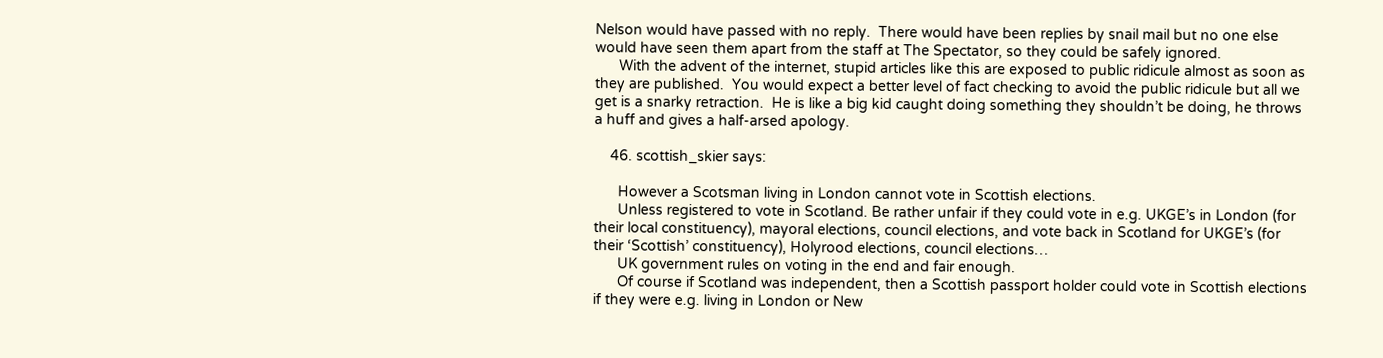Nelson would have passed with no reply.  There would have been replies by snail mail but no one else would have seen them apart from the staff at The Spectator, so they could be safely ignored.
      With the advent of the internet, stupid articles like this are exposed to public ridicule almost as soon as they are published.  You would expect a better level of fact checking to avoid the public ridicule but all we get is a snarky retraction.  He is like a big kid caught doing something they shouldn’t be doing, he throws a huff and gives a half-arsed apology.

    46. scottish_skier says:

      However a Scotsman living in London cannot vote in Scottish elections.
      Unless registered to vote in Scotland. Be rather unfair if they could vote in e.g. UKGE’s in London (for their local constituency), mayoral elections, council elections, and vote back in Scotland for UKGE’s (for their ‘Scottish’ constituency), Holyrood elections, council elections…
      UK government rules on voting in the end and fair enough.
      Of course if Scotland was independent, then a Scottish passport holder could vote in Scottish elections if they were e.g. living in London or New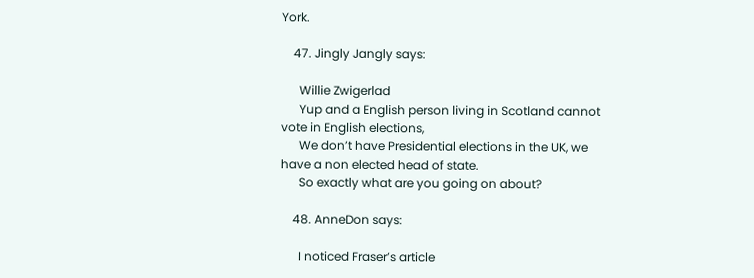York.

    47. Jingly Jangly says:

      Willie Zwigerlad
      Yup and a English person living in Scotland cannot vote in English elections,
      We don’t have Presidential elections in the UK, we have a non elected head of state.
      So exactly what are you going on about?

    48. AnneDon says:

      I noticed Fraser’s article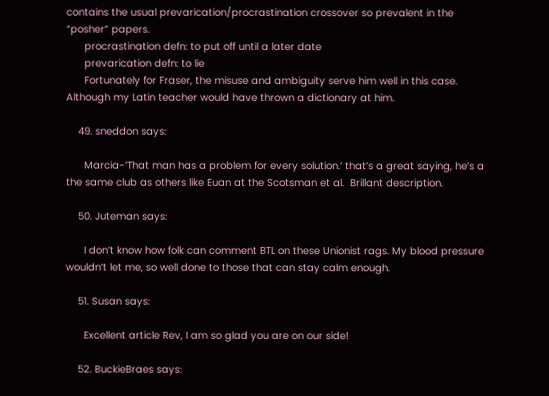contains the usual prevarication/procrastination crossover so prevalent in the “posher” papers.
      procrastination defn: to put off until a later date
      prevarication defn: to lie
      Fortunately for Fraser, the misuse and ambiguity serve him well in this case. Although my Latin teacher would have thrown a dictionary at him.

    49. sneddon says:

      Marcia-‘That man has a problem for every solution.’ that’s a great saying, he’s a the same club as others like Euan at the Scotsman et al.  Brillant description.

    50. Juteman says:

      I don’t know how folk can comment BTL on these Unionist rags. My blood pressure wouldn’t let me, so well done to those that can stay calm enough.

    51. Susan says:

      Excellent article Rev, I am so glad you are on our side!

    52. BuckieBraes says: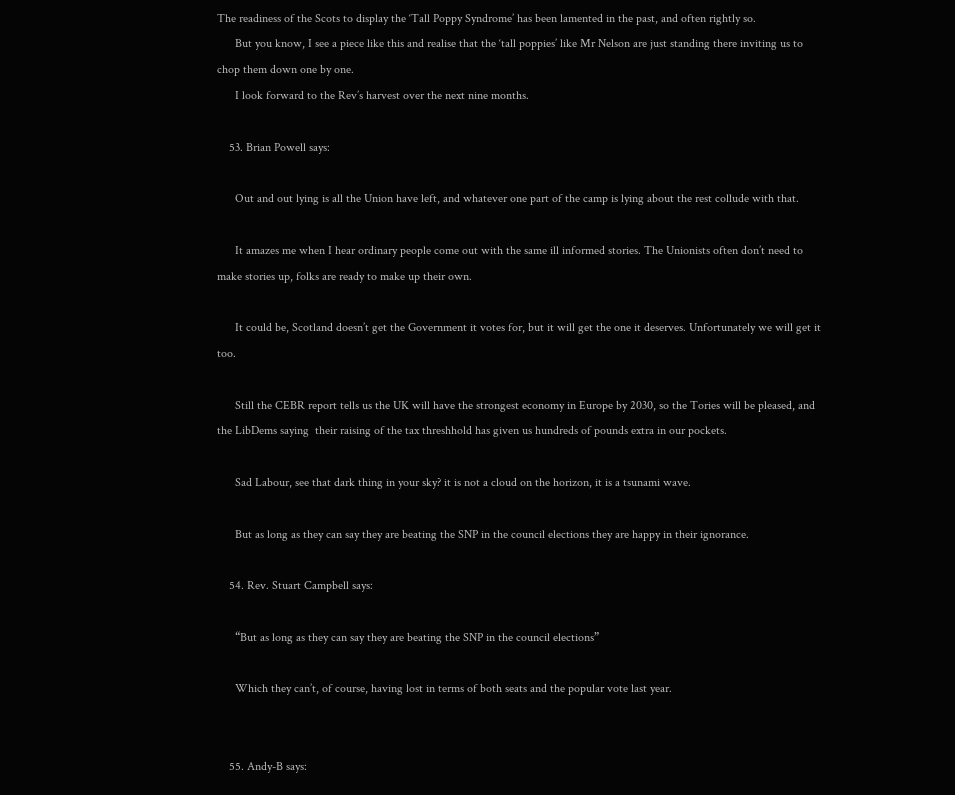The readiness of the Scots to display the ‘Tall Poppy Syndrome’ has been lamented in the past, and often rightly so.
      But you know, I see a piece like this and realise that the ‘tall poppies’ like Mr Nelson are just standing there inviting us to chop them down one by one.
      I look forward to the Rev’s harvest over the next nine months.

    53. Brian Powell says:

      Out and out lying is all the Union have left, and whatever one part of the camp is lying about the rest collude with that.

      It amazes me when I hear ordinary people come out with the same ill informed stories. The Unionists often don’t need to make stories up, folks are ready to make up their own.

      It could be, Scotland doesn’t get the Government it votes for, but it will get the one it deserves. Unfortunately we will get it too.

      Still the CEBR report tells us the UK will have the strongest economy in Europe by 2030, so the Tories will be pleased, and the LibDems saying  their raising of the tax threshhold has given us hundreds of pounds extra in our pockets.

      Sad Labour, see that dark thing in your sky? it is not a cloud on the horizon, it is a tsunami wave.

      But as long as they can say they are beating the SNP in the council elections they are happy in their ignorance.

    54. Rev. Stuart Campbell says:

      “But as long as they can say they are beating the SNP in the council elections”

      Which they can’t, of course, having lost in terms of both seats and the popular vote last year.


    55. Andy-B says: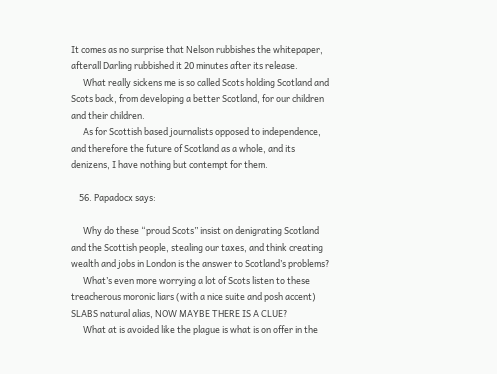It comes as no surprise that Nelson rubbishes the whitepaper, afterall Darling rubbished it 20 minutes after its release.
      What really sickens me is so called Scots holding Scotland and Scots back, from developing a better Scotland, for our children and their children.
      As for Scottish based journalists opposed to independence, and therefore the future of Scotland as a whole, and its denizens, I have nothing but contempt for them.

    56. Papadocx says:

      Why do these “proud Scots” insist on denigrating Scotland and the Scottish people, stealing our taxes, and think creating wealth and jobs in London is the answer to Scotland’s problems?
      What’s even more worrying a lot of Scots listen to these treacherous moronic liars (with a nice suite and posh accent) SLABS natural alias, NOW MAYBE THERE IS A CLUE?
      What at is avoided like the plague is what is on offer in the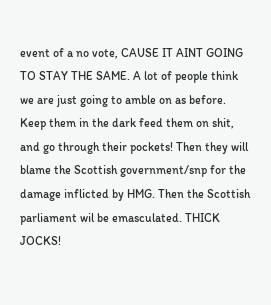event of a no vote, CAUSE IT AINT GOING TO STAY THE SAME. A lot of people think we are just going to amble on as before. Keep them in the dark feed them on shit, and go through their pockets! Then they will blame the Scottish government/snp for the damage inflicted by HMG. Then the Scottish parliament wil be emasculated. THICK JOCKS!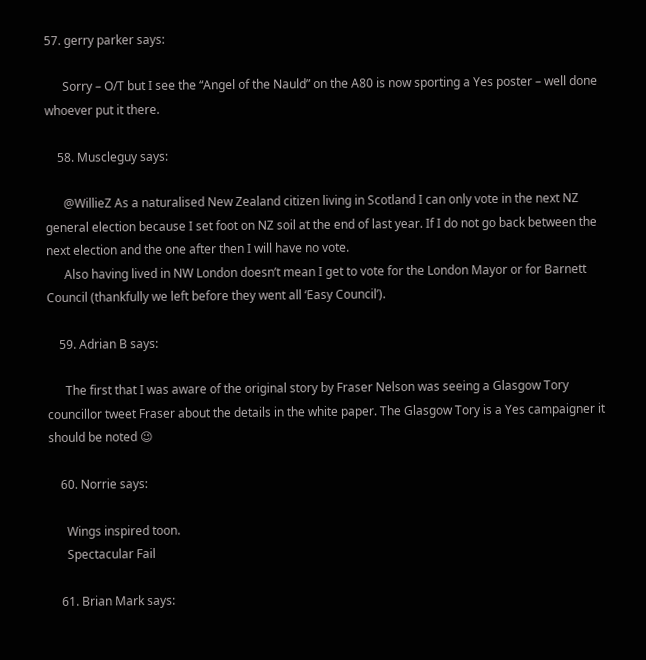57. gerry parker says:

      Sorry – O/T but I see the “Angel of the Nauld” on the A80 is now sporting a Yes poster – well done whoever put it there.

    58. Muscleguy says:

      @WillieZ As a naturalised New Zealand citizen living in Scotland I can only vote in the next NZ general election because I set foot on NZ soil at the end of last year. If I do not go back between the next election and the one after then I will have no vote.
      Also having lived in NW London doesn’t mean I get to vote for the London Mayor or for Barnett Council (thankfully we left before they went all ‘Easy Council’).

    59. Adrian B says:

      The first that I was aware of the original story by Fraser Nelson was seeing a Glasgow Tory councillor tweet Fraser about the details in the white paper. The Glasgow Tory is a Yes campaigner it should be noted 😉

    60. Norrie says:

      Wings inspired toon.
      Spectacular Fail

    61. Brian Mark says: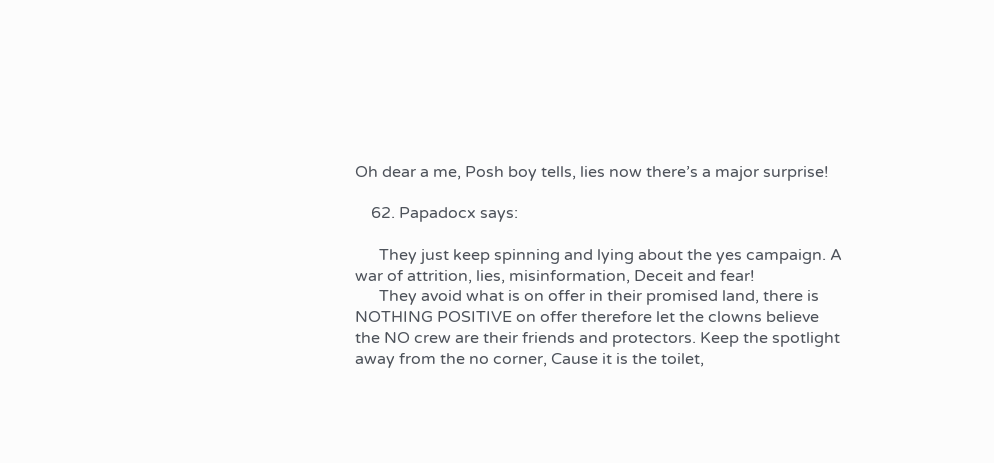Oh dear a me, Posh boy tells, lies now there’s a major surprise!

    62. Papadocx says:

      They just keep spinning and lying about the yes campaign. A war of attrition, lies, misinformation, Deceit and fear!
      They avoid what is on offer in their promised land, there is NOTHING POSITIVE on offer therefore let the clowns believe the NO crew are their friends and protectors. Keep the spotlight away from the no corner, Cause it is the toilet,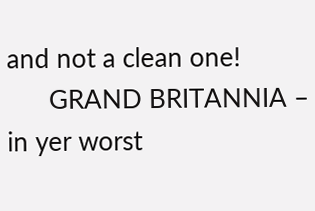and not a clean one!
      GRAND BRITANNIA – in yer worst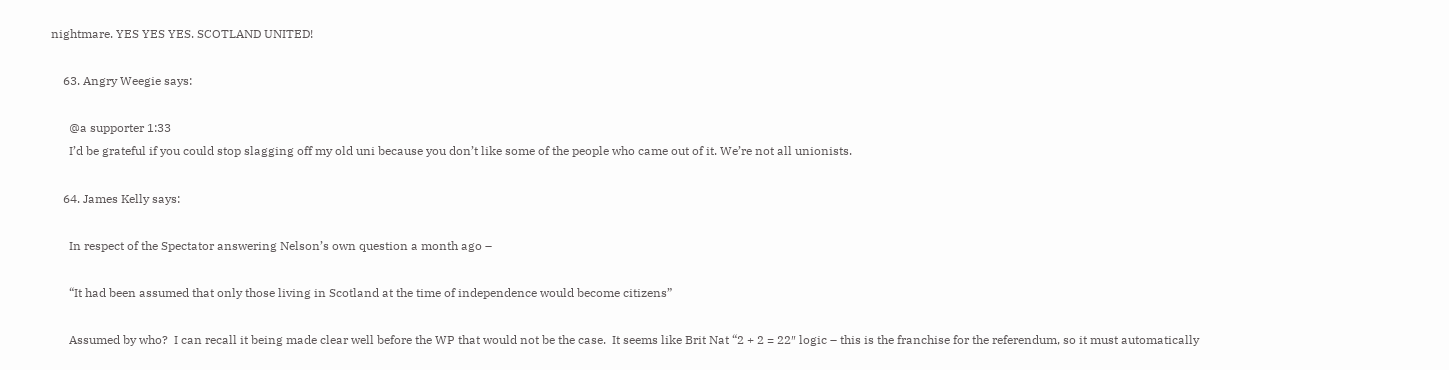nightmare. YES YES YES. SCOTLAND UNITED!

    63. Angry Weegie says:

      @a supporter 1:33
      I’d be grateful if you could stop slagging off my old uni because you don’t like some of the people who came out of it. We’re not all unionists.

    64. James Kelly says:

      In respect of the Spectator answering Nelson’s own question a month ago –

      “It had been assumed that only those living in Scotland at the time of independence would become citizens”

      Assumed by who?  I can recall it being made clear well before the WP that would not be the case.  It seems like Brit Nat “2 + 2 = 22″ logic – this is the franchise for the referendum, so it must automatically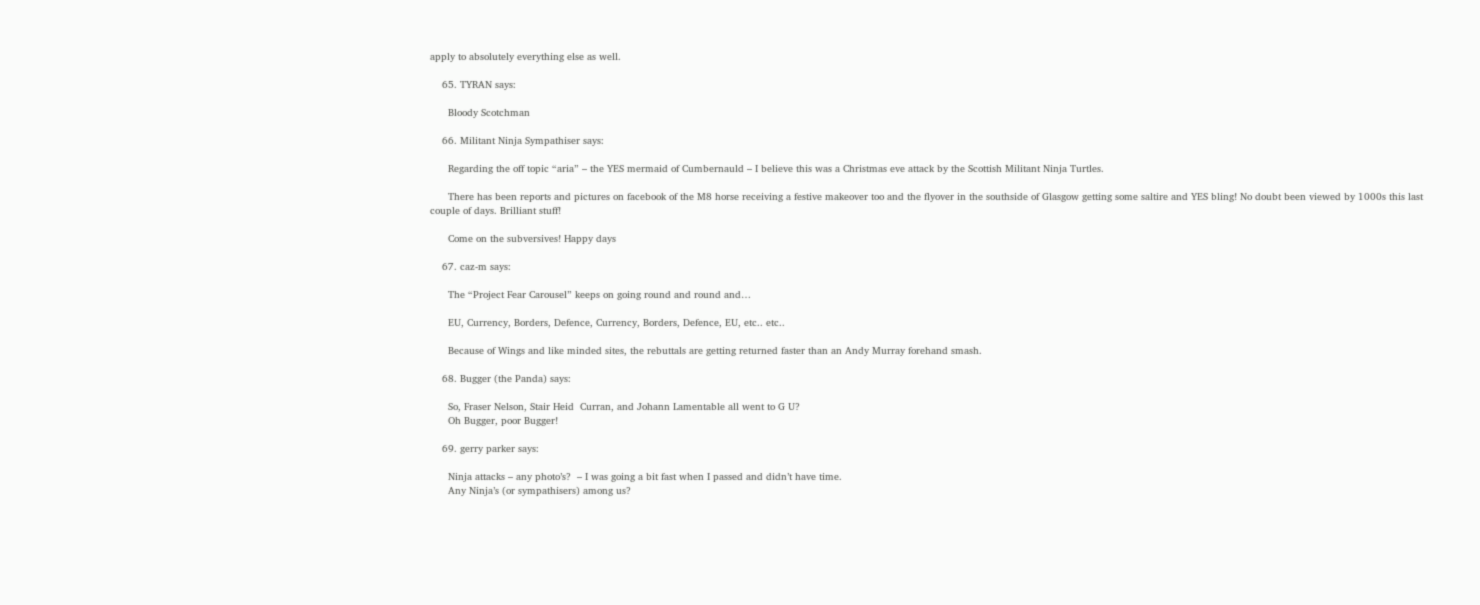apply to absolutely everything else as well.

    65. TYRAN says:

      Bloody Scotchman

    66. Militant Ninja Sympathiser says:

      Regarding the off topic “aria” – the YES mermaid of Cumbernauld – I believe this was a Christmas eve attack by the Scottish Militant Ninja Turtles.

      There has been reports and pictures on facebook of the M8 horse receiving a festive makeover too and the flyover in the southside of Glasgow getting some saltire and YES bling! No doubt been viewed by 1000s this last couple of days. Brilliant stuff!

      Come on the subversives! Happy days

    67. caz-m says:

      The “Project Fear Carousel” keeps on going round and round and…

      EU, Currency, Borders, Defence, Currency, Borders, Defence, EU, etc.. etc..

      Because of Wings and like minded sites, the rebuttals are getting returned faster than an Andy Murray forehand smash.

    68. Bugger (the Panda) says:

      So, Fraser Nelson, Stair Heid  Curran, and Johann Lamentable all went to G U?
      Oh Bugger, poor Bugger!

    69. gerry parker says:

      Ninja attacks – any photo’s?  – I was going a bit fast when I passed and didn’t have time.
      Any Ninja’s (or sympathisers) among us?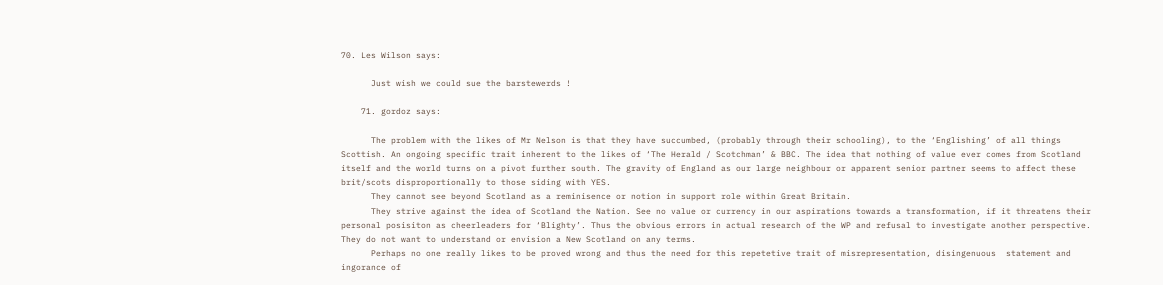70. Les Wilson says:

      Just wish we could sue the barstewerds !

    71. gordoz says:

      The problem with the likes of Mr Nelson is that they have succumbed, (probably through their schooling), to the ‘Englishing’ of all things Scottish. An ongoing specific trait inherent to the likes of ‘The Herald / Scotchman’ & BBC. The idea that nothing of value ever comes from Scotland itself and the world turns on a pivot further south. The gravity of England as our large neighbour or apparent senior partner seems to affect these brit/scots disproportionally to those siding with YES.
      They cannot see beyond Scotland as a reminisence or notion in support role within Great Britain.
      They strive against the idea of Scotland the Nation. See no value or currency in our aspirations towards a transformation, if it threatens their personal posisiton as cheerleaders for ‘Blighty’. Thus the obvious errors in actual research of the WP and refusal to investigate another perspective. They do not want to understand or envision a New Scotland on any terms.
      Perhaps no one really likes to be proved wrong and thus the need for this repetetive trait of misrepresentation, disingenuous  statement and ingorance of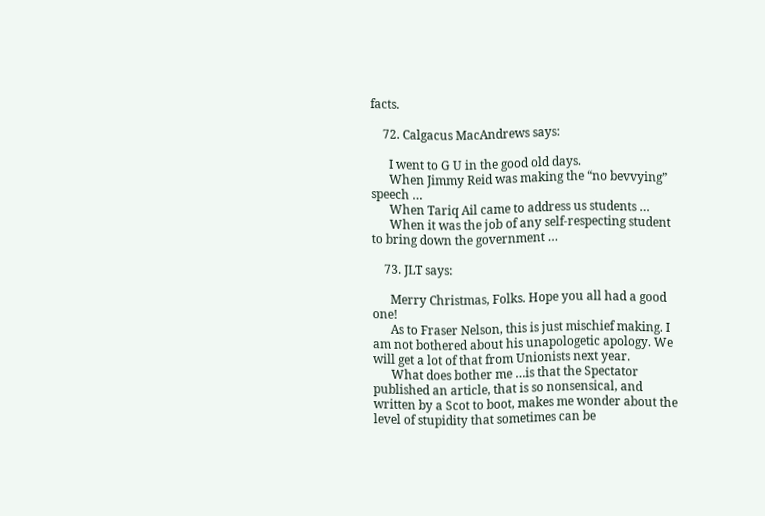facts.

    72. Calgacus MacAndrews says:

      I went to G U in the good old days.
      When Jimmy Reid was making the “no bevvying” speech …
      When Tariq Ail came to address us students …
      When it was the job of any self-respecting student to bring down the government …

    73. JLT says:

      Merry Christmas, Folks. Hope you all had a good one!
      As to Fraser Nelson, this is just mischief making. I am not bothered about his unapologetic apology. We will get a lot of that from Unionists next year.
      What does bother me …is that the Spectator published an article, that is so nonsensical, and written by a Scot to boot, makes me wonder about the level of stupidity that sometimes can be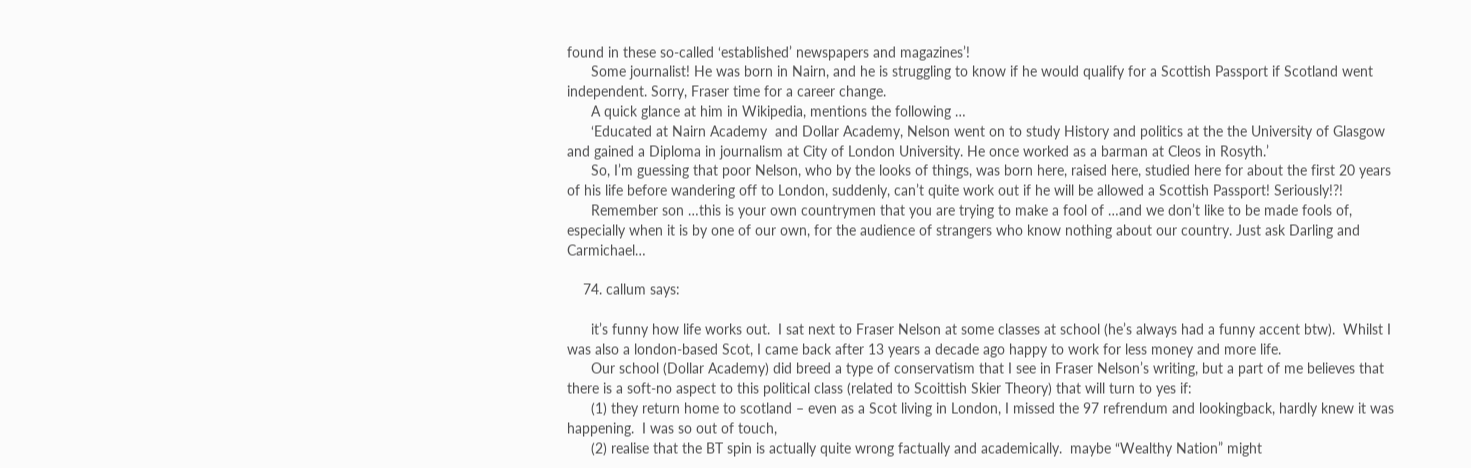found in these so-called ‘established’ newspapers and magazines’!
      Some journalist! He was born in Nairn, and he is struggling to know if he would qualify for a Scottish Passport if Scotland went independent. Sorry, Fraser time for a career change.
      A quick glance at him in Wikipedia, mentions the following …
      ‘Educated at Nairn Academy  and Dollar Academy, Nelson went on to study History and politics at the the University of Glasgow and gained a Diploma in journalism at City of London University. He once worked as a barman at Cleos in Rosyth.’
      So, I’m guessing that poor Nelson, who by the looks of things, was born here, raised here, studied here for about the first 20 years of his life before wandering off to London, suddenly, can’t quite work out if he will be allowed a Scottish Passport! Seriously!?!
      Remember son …this is your own countrymen that you are trying to make a fool of …and we don’t like to be made fools of, especially when it is by one of our own, for the audience of strangers who know nothing about our country. Just ask Darling and Carmichael…

    74. callum says:

      it’s funny how life works out.  I sat next to Fraser Nelson at some classes at school (he’s always had a funny accent btw).  Whilst I was also a london-based Scot, I came back after 13 years a decade ago happy to work for less money and more life.
      Our school (Dollar Academy) did breed a type of conservatism that I see in Fraser Nelson’s writing, but a part of me believes that there is a soft-no aspect to this political class (related to Scoittish Skier Theory) that will turn to yes if:
      (1) they return home to scotland – even as a Scot living in London, I missed the 97 refrendum and lookingback, hardly knew it was happening.  I was so out of touch,
      (2) realise that the BT spin is actually quite wrong factually and academically.  maybe “Wealthy Nation” might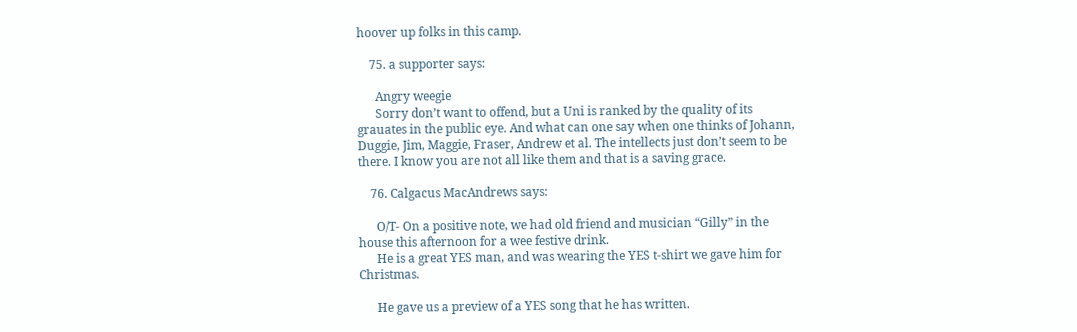hoover up folks in this camp.

    75. a supporter says:

      Angry weegie
      Sorry don’t want to offend, but a Uni is ranked by the quality of its grauates in the public eye. And what can one say when one thinks of Johann, Duggie, Jim, Maggie, Fraser, Andrew et al. The intellects just don’t seem to be there. I know you are not all like them and that is a saving grace.

    76. Calgacus MacAndrews says:

      O/T- On a positive note, we had old friend and musician “Gilly” in the house this afternoon for a wee festive drink.
      He is a great YES man, and was wearing the YES t-shirt we gave him for Christmas.

      He gave us a preview of a YES song that he has written.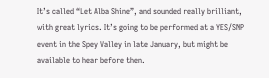It’s called “Let Alba Shine”, and sounded really brilliant, with great lyrics. It’s going to be performed at a YES/SNP event in the Spey Valley in late January, but might be available to hear before then.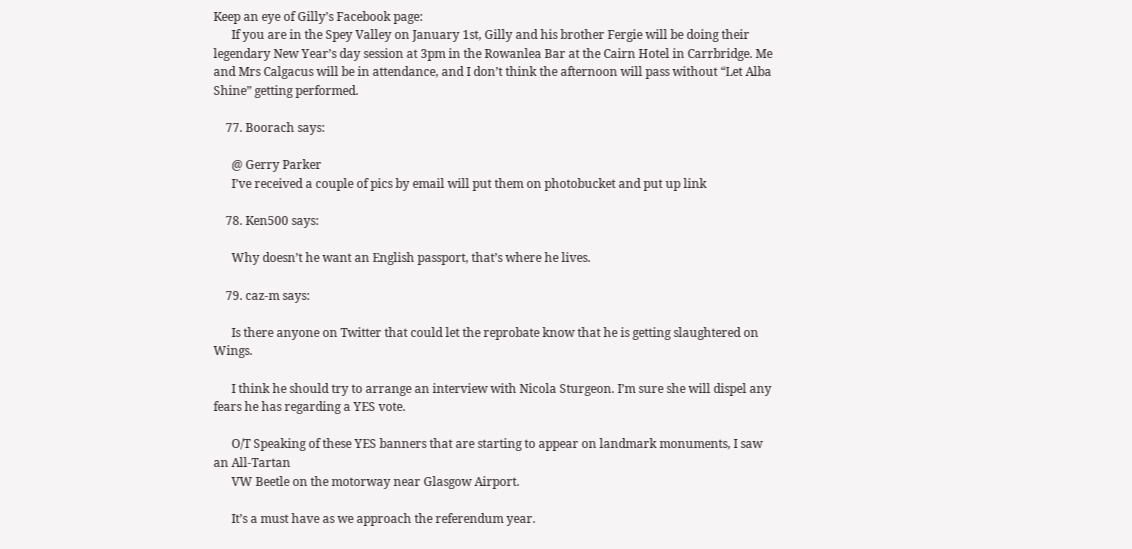Keep an eye of Gilly’s Facebook page:
      If you are in the Spey Valley on January 1st, Gilly and his brother Fergie will be doing their legendary New Year’s day session at 3pm in the Rowanlea Bar at the Cairn Hotel in Carrbridge. Me and Mrs Calgacus will be in attendance, and I don’t think the afternoon will pass without “Let Alba Shine” getting performed.

    77. Boorach says:

      @ Gerry Parker
      I’ve received a couple of pics by email will put them on photobucket and put up link

    78. Ken500 says:

      Why doesn’t he want an English passport, that’s where he lives.

    79. caz-m says:

      Is there anyone on Twitter that could let the reprobate know that he is getting slaughtered on Wings.

      I think he should try to arrange an interview with Nicola Sturgeon. I’m sure she will dispel any fears he has regarding a YES vote.

      O/T Speaking of these YES banners that are starting to appear on landmark monuments, I saw an All-Tartan
      VW Beetle on the motorway near Glasgow Airport.

      It’s a must have as we approach the referendum year.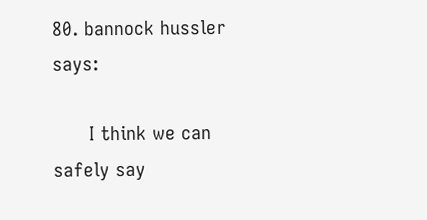80. bannock hussler says:

      I think we can safely say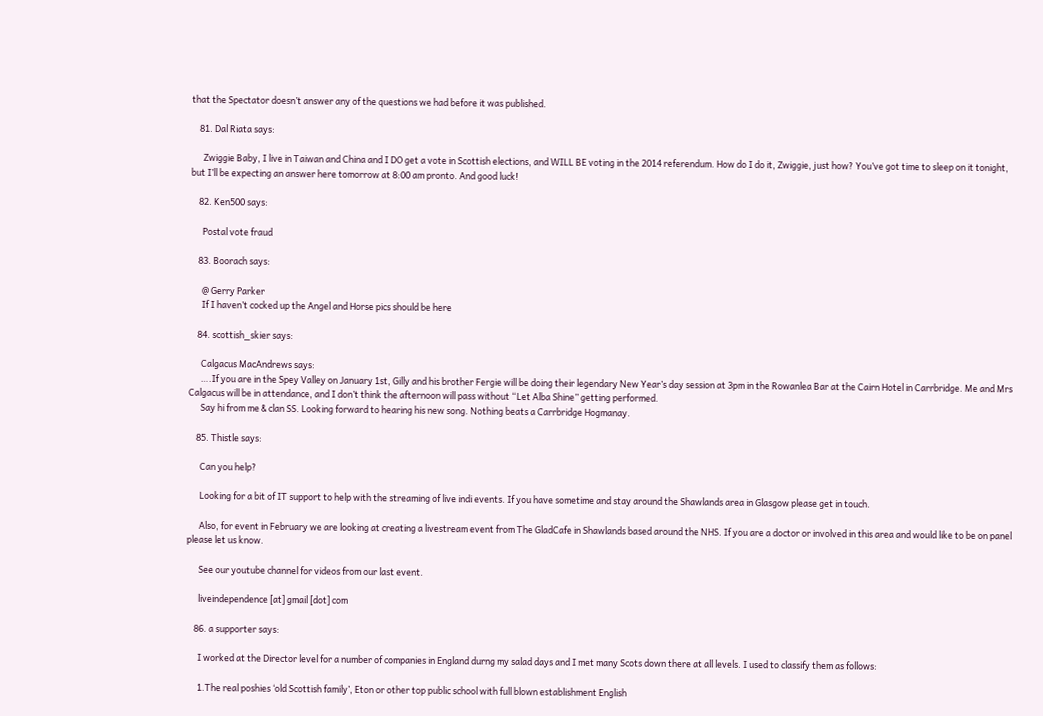that the Spectator doesn’t answer any of the questions we had before it was published.

    81. Dal Riata says:

      Zwiggie Baby, I live in Taiwan and China and I DO get a vote in Scottish elections, and WILL BE voting in the 2014 referendum. How do I do it, Zwiggie, just how? You’ve got time to sleep on it tonight, but I’ll be expecting an answer here tomorrow at 8:00 am pronto. And good luck!

    82. Ken500 says:

      Postal vote fraud

    83. Boorach says:

      @ Gerry Parker
      If I haven’t cocked up the Angel and Horse pics should be here

    84. scottish_skier says:

      Calgacus MacAndrews says:
      ….If you are in the Spey Valley on January 1st, Gilly and his brother Fergie will be doing their legendary New Year’s day session at 3pm in the Rowanlea Bar at the Cairn Hotel in Carrbridge. Me and Mrs Calgacus will be in attendance, and I don’t think the afternoon will pass without “Let Alba Shine” getting performed.
      Say hi from me & clan SS. Looking forward to hearing his new song. Nothing beats a Carrbridge Hogmanay.

    85. Thistle says:

      Can you help?

      Looking for a bit of IT support to help with the streaming of live indi events. If you have sometime and stay around the Shawlands area in Glasgow please get in touch.

      Also, for event in February we are looking at creating a livestream event from The GladCafe in Shawlands based around the NHS. If you are a doctor or involved in this area and would like to be on panel please let us know.

      See our youtube channel for videos from our last event.

      liveindependence [at] gmail [dot] com

    86. a supporter says:

      I worked at the Director level for a number of companies in England durng my salad days and I met many Scots down there at all levels. I used to classify them as follows:

      1.The real poshies ‘old Scottish family’, Eton or other top public school with full blown establishment English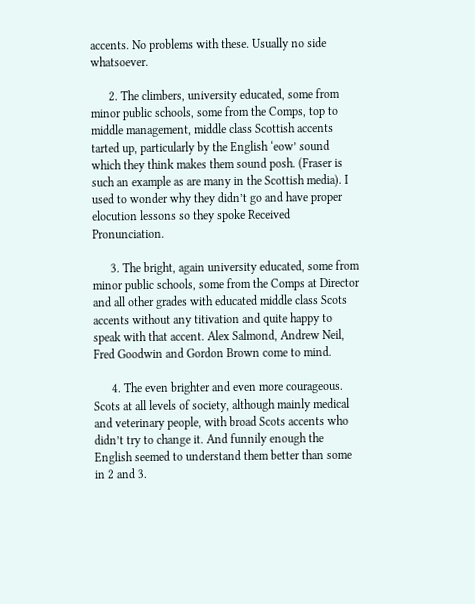accents. No problems with these. Usually no side whatsoever.

      2. The climbers, university educated, some from minor public schools, some from the Comps, top to middle management, middle class Scottish accents tarted up, particularly by the English ‘eow’ sound which they think makes them sound posh. (Fraser is such an example as are many in the Scottish media). I used to wonder why they didn’t go and have proper elocution lessons so they spoke Received Pronunciation.

      3. The bright, again university educated, some from minor public schools, some from the Comps at Director and all other grades with educated middle class Scots accents without any titivation and quite happy to speak with that accent. Alex Salmond, Andrew Neil, Fred Goodwin and Gordon Brown come to mind.

      4. The even brighter and even more courageous. Scots at all levels of society, although mainly medical and veterinary people, with broad Scots accents who didn’t try to change it. And funnily enough the English seemed to understand them better than some in 2 and 3.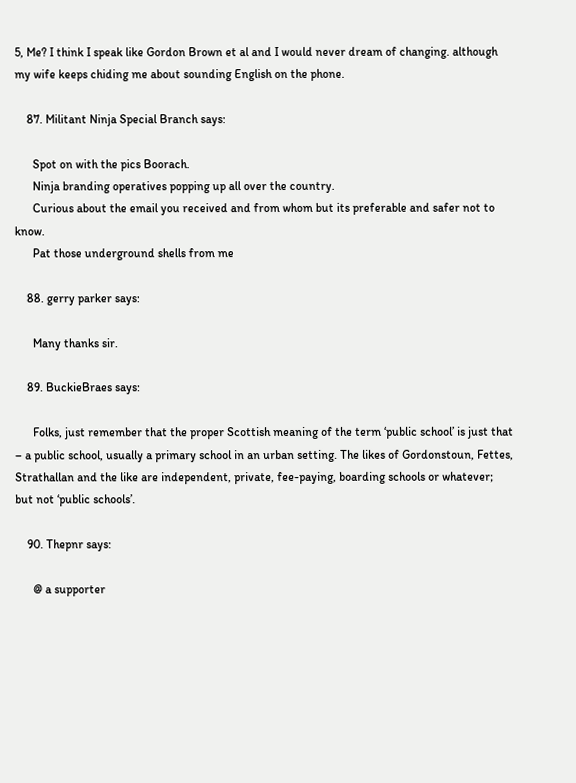5, Me? I think I speak like Gordon Brown et al and I would never dream of changing. although my wife keeps chiding me about sounding English on the phone.

    87. Militant Ninja Special Branch says:

      Spot on with the pics Boorach.
      Ninja branding operatives popping up all over the country.
      Curious about the email you received and from whom but its preferable and safer not to know.
      Pat those underground shells from me

    88. gerry parker says:

      Many thanks sir.

    89. BuckieBraes says:

      Folks, just remember that the proper Scottish meaning of the term ‘public school’ is just that – a public school, usually a primary school in an urban setting. The likes of Gordonstoun, Fettes, Strathallan and the like are independent, private, fee-paying, boarding schools or whatever; but not ‘public schools’.

    90. Thepnr says:

      @ a supporter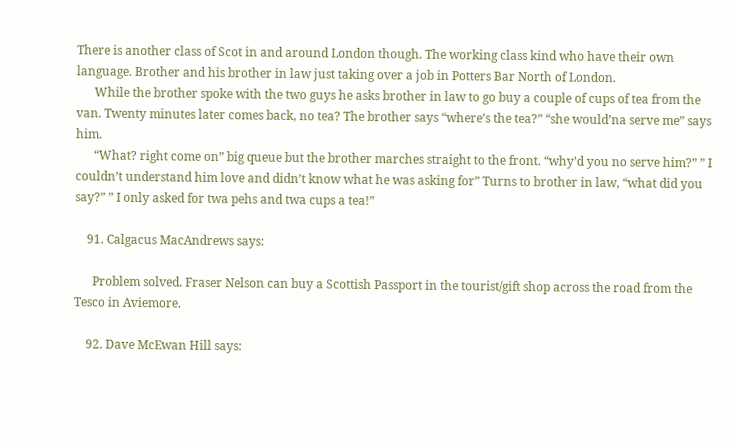There is another class of Scot in and around London though. The working class kind who have their own language. Brother and his brother in law just taking over a job in Potters Bar North of London.
      While the brother spoke with the two guys he asks brother in law to go buy a couple of cups of tea from the van. Twenty minutes later comes back, no tea? The brother says “where’s the tea?” “she would’na serve me” says him.
      “What? right come on” big queue but the brother marches straight to the front. “why’d you no serve him?” ” I couldn’t understand him love and didn’t know what he was asking for” Turns to brother in law, “what did you say?” ” I only asked for twa pehs and twa cups a tea!”

    91. Calgacus MacAndrews says:

      Problem solved. Fraser Nelson can buy a Scottish Passport in the tourist/gift shop across the road from the Tesco in Aviemore.

    92. Dave McEwan Hill says: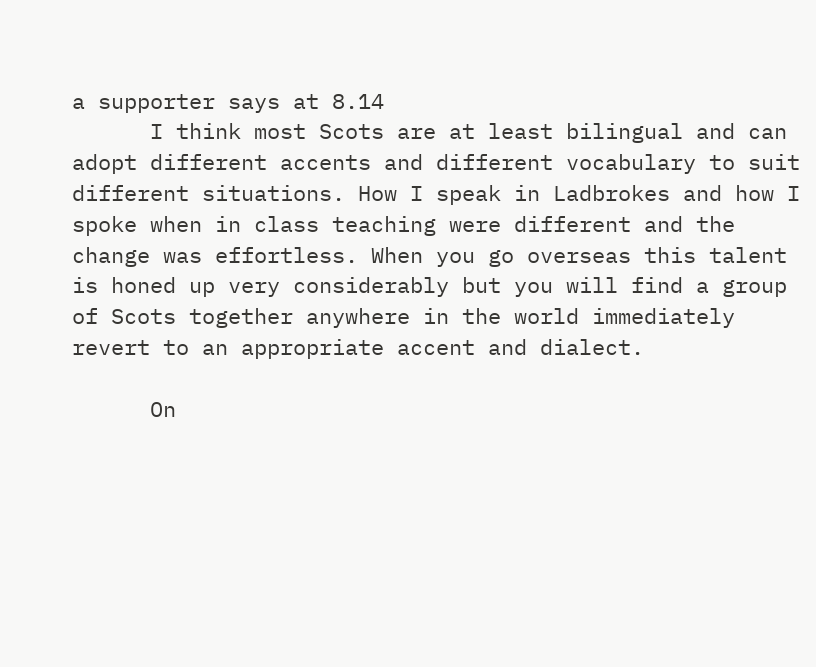a supporter says at 8.14
      I think most Scots are at least bilingual and can adopt different accents and different vocabulary to suit different situations. How I speak in Ladbrokes and how I spoke when in class teaching were different and the change was effortless. When you go overseas this talent is honed up very considerably but you will find a group of Scots together anywhere in the world immediately revert to an appropriate accent and dialect.

      On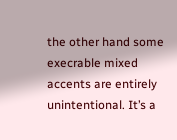the other hand some execrable mixed accents are entirely unintentional. It’s a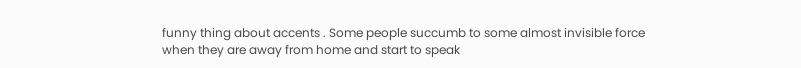funny thing about accents . Some people succumb to some almost invisible force when they are away from home and start to speak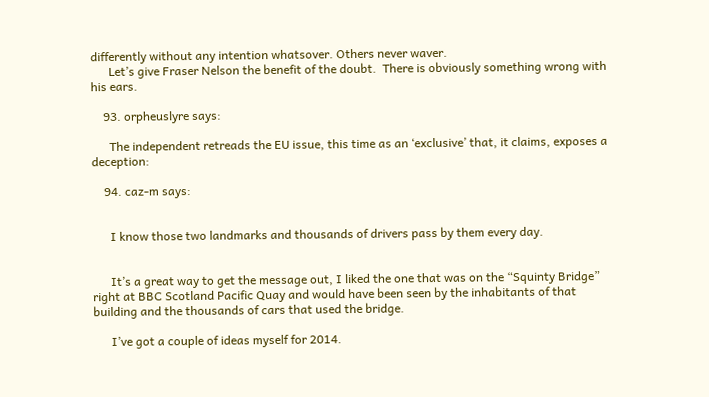differently without any intention whatsover. Others never waver.
      Let’s give Fraser Nelson the benefit of the doubt.  There is obviously something wrong with his ears.

    93. orpheuslyre says:

      The independent retreads the EU issue, this time as an ‘exclusive’ that, it claims, exposes a deception:

    94. caz-m says:


      I know those two landmarks and thousands of drivers pass by them every day.


      It’s a great way to get the message out, I liked the one that was on the “Squinty Bridge” right at BBC Scotland Pacific Quay and would have been seen by the inhabitants of that building and the thousands of cars that used the bridge.

      I’ve got a couple of ideas myself for 2014.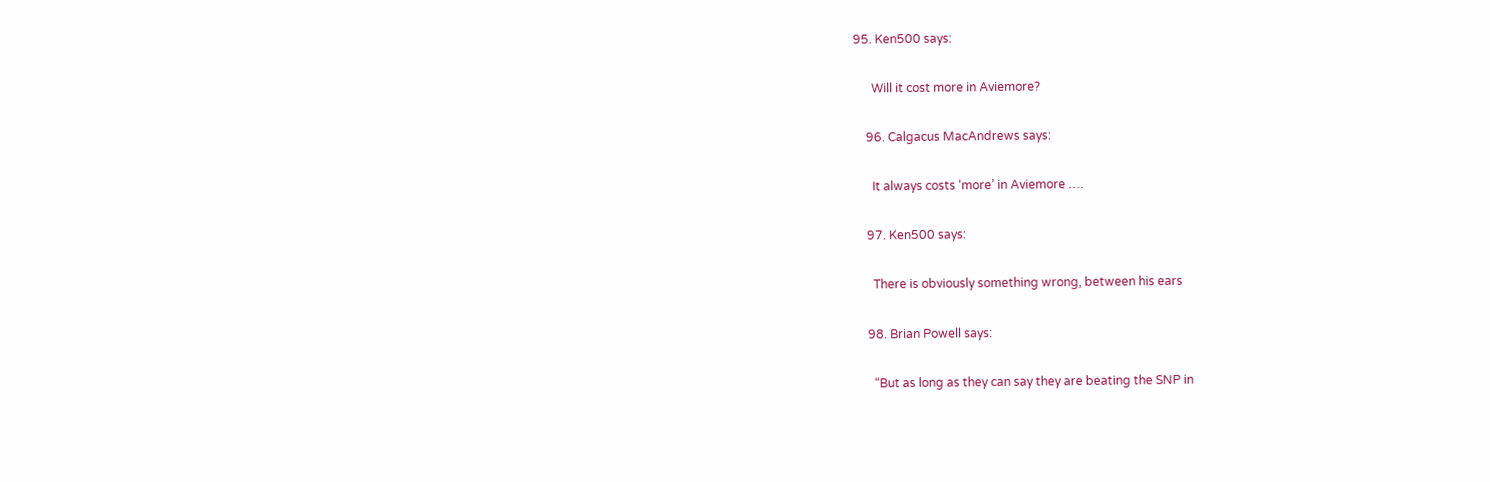95. Ken500 says:

      Will it cost more in Aviemore?

    96. Calgacus MacAndrews says:

      It always costs ‘more’ in Aviemore ….

    97. Ken500 says:

      There is obviously something wrong, between his ears

    98. Brian Powell says:

      “But as long as they can say they are beating the SNP in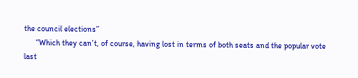the council elections”
      “Which they can’t, of course, having lost in terms of both seats and the popular vote last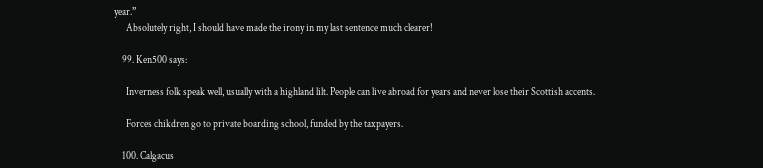year.”
      Absolutely right, I should have made the irony in my last sentence much clearer!

    99. Ken500 says:

      Inverness folk speak well, usually with a highland lilt. People can live abroad for years and never lose their Scottish accents.

      Forces chikdren go to private boarding school, funded by the taxpayers.

    100. Calgacus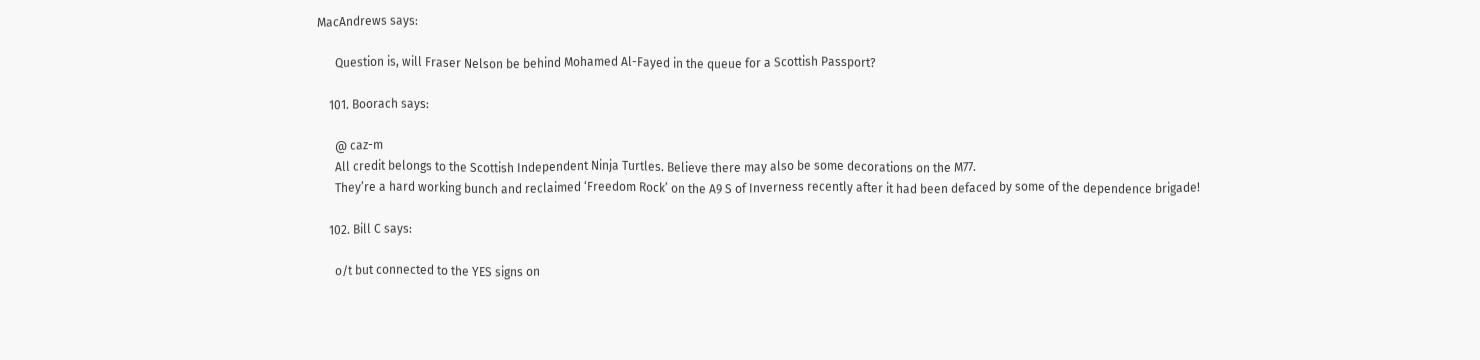MacAndrews says:

      Question is, will Fraser Nelson be behind Mohamed Al-Fayed in the queue for a Scottish Passport?

    101. Boorach says:

      @ caz-m
      All credit belongs to the Scottish Independent Ninja Turtles. Believe there may also be some decorations on the M77.
      They’re a hard working bunch and reclaimed ‘Freedom Rock’ on the A9 S of Inverness recently after it had been defaced by some of the dependence brigade!

    102. Bill C says:

      o/t but connected to the YES signs on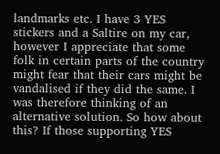landmarks etc. I have 3 YES stickers and a Saltire on my car, however I appreciate that some folk in certain parts of the country might fear that their cars might be vandalised if they did the same. I was therefore thinking of an alternative solution. So how about this? If those supporting YES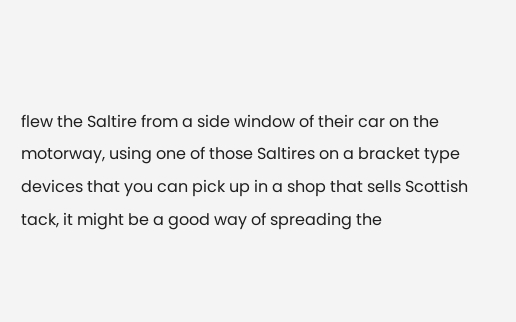flew the Saltire from a side window of their car on the motorway, using one of those Saltires on a bracket type devices that you can pick up in a shop that sells Scottish tack, it might be a good way of spreading the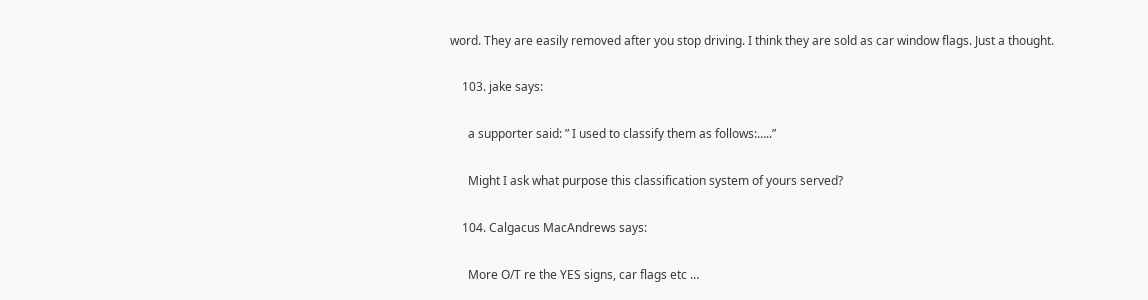word. They are easily removed after you stop driving. I think they are sold as car window flags. Just a thought.

    103. jake says:

      a supporter said: ” I used to classify them as follows:…..”

      Might I ask what purpose this classification system of yours served?

    104. Calgacus MacAndrews says:

      More O/T re the YES signs, car flags etc …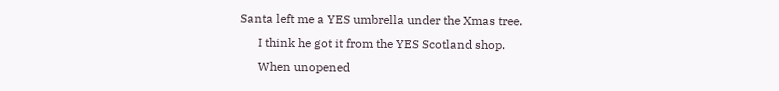Santa left me a YES umbrella under the Xmas tree.
      I think he got it from the YES Scotland shop.
      When unopened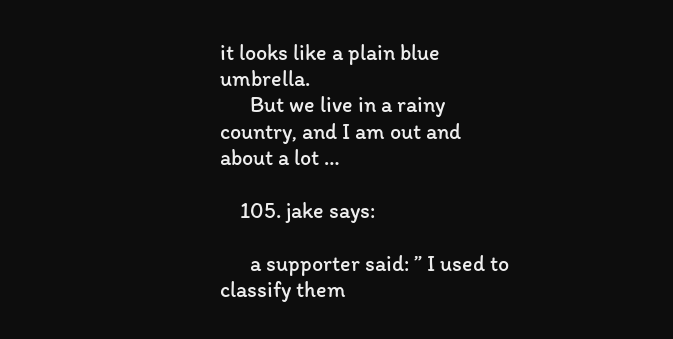it looks like a plain blue umbrella.
      But we live in a rainy country, and I am out and about a lot …

    105. jake says:

      a supporter said: ” I used to classify them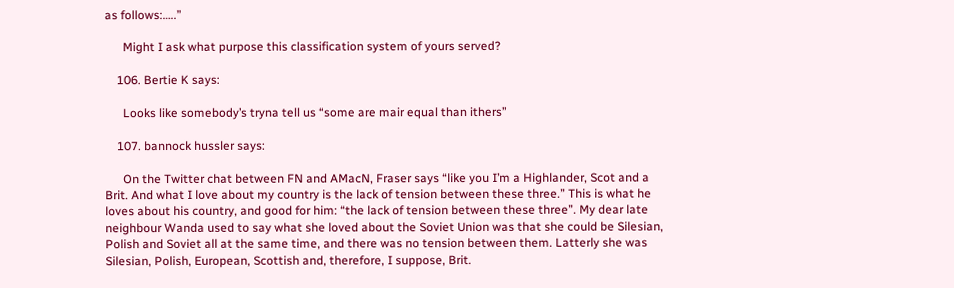as follows:…..”

      Might I ask what purpose this classification system of yours served?

    106. Bertie K says:

      Looks like somebody’s tryna tell us “some are mair equal than ithers”

    107. bannock hussler says:

      On the Twitter chat between FN and AMacN, Fraser says “like you I’m a Highlander, Scot and a Brit. And what I love about my country is the lack of tension between these three.” This is what he loves about his country, and good for him: “the lack of tension between these three”. My dear late neighbour Wanda used to say what she loved about the Soviet Union was that she could be Silesian, Polish and Soviet all at the same time, and there was no tension between them. Latterly she was Silesian, Polish, European, Scottish and, therefore, I suppose, Brit.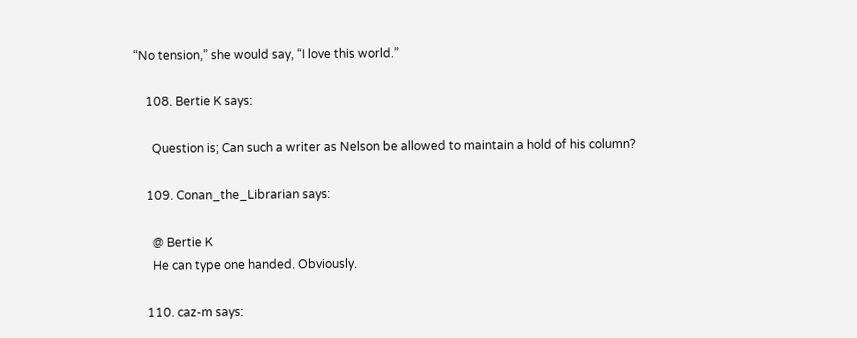“No tension,” she would say, “I love this world.”

    108. Bertie K says:

      Question is; Can such a writer as Nelson be allowed to maintain a hold of his column?

    109. Conan_the_Librarian says:

      @ Bertie K
      He can type one handed. Obviously.

    110. caz-m says: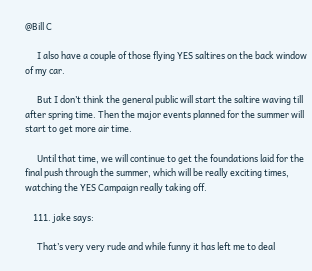@Bill C

      I also have a couple of those flying YES saltires on the back window of my car.

      But I don’t think the general public will start the saltire waving till after spring time. Then the major events planned for the summer will start to get more air time.

      Until that time, we will continue to get the foundations laid for the final push through the summer, which will be really exciting times, watching the YES Campaign really taking off.

    111. jake says:

      That’s very very rude and while funny it has left me to deal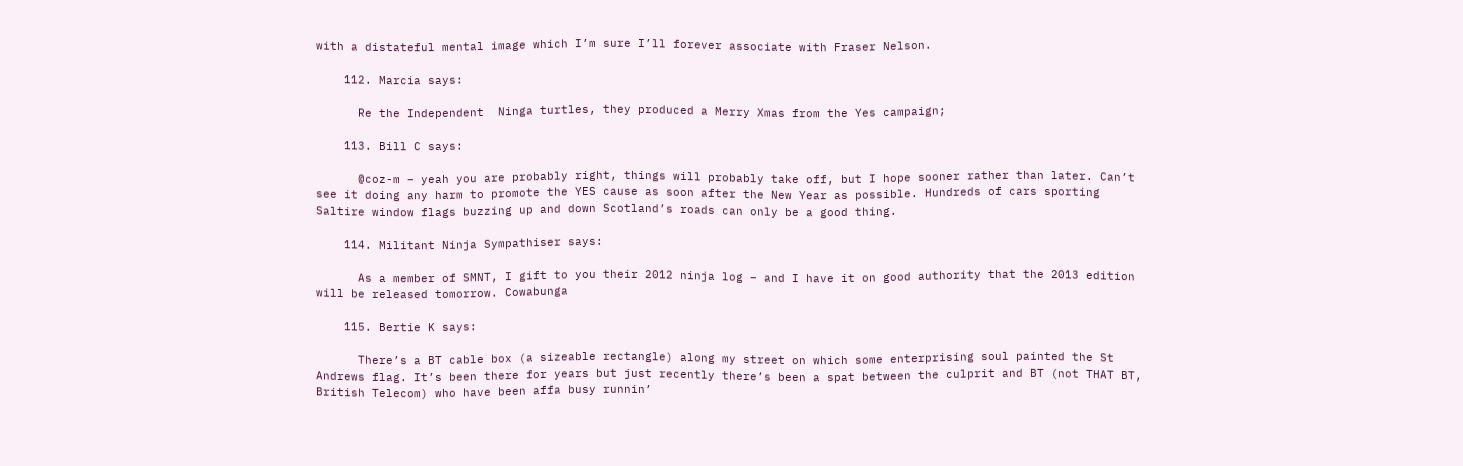with a distateful mental image which I’m sure I’ll forever associate with Fraser Nelson.

    112. Marcia says:

      Re the Independent  Ninga turtles, they produced a Merry Xmas from the Yes campaign;

    113. Bill C says:

      @coz-m – yeah you are probably right, things will probably take off, but I hope sooner rather than later. Can’t see it doing any harm to promote the YES cause as soon after the New Year as possible. Hundreds of cars sporting Saltire window flags buzzing up and down Scotland’s roads can only be a good thing.

    114. Militant Ninja Sympathiser says:

      As a member of SMNT, I gift to you their 2012 ninja log – and I have it on good authority that the 2013 edition will be released tomorrow. Cowabunga

    115. Bertie K says:

      There’s a BT cable box (a sizeable rectangle) along my street on which some enterprising soul painted the St Andrews flag. It’s been there for years but just recently there’s been a spat between the culprit and BT (not THAT BT, British Telecom) who have been affa busy runnin’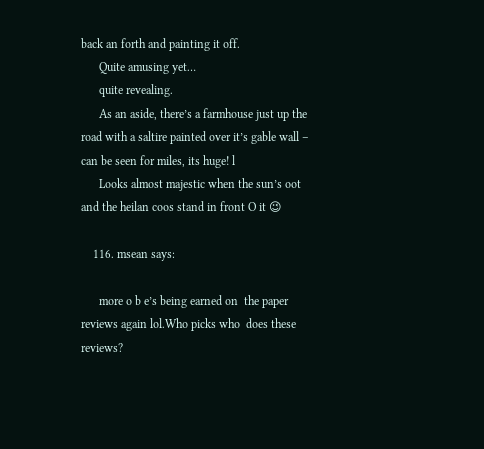back an forth and painting it off.
      Quite amusing yet…
      quite revealing.
      As an aside, there’s a farmhouse just up the road with a saltire painted over it’s gable wall – can be seen for miles, its huge! l
      Looks almost majestic when the sun’s oot and the heilan coos stand in front O it 😉

    116. msean says:

      more o b e’s being earned on  the paper reviews again lol.Who picks who  does these  reviews?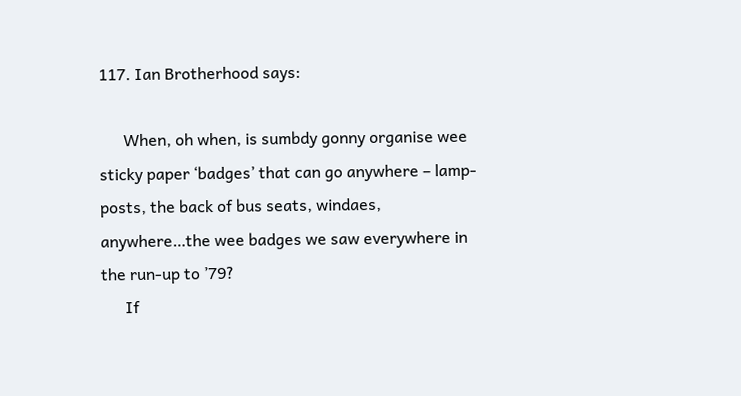117. Ian Brotherhood says:

      When, oh when, is sumbdy gonny organise wee sticky paper ‘badges’ that can go anywhere – lamp-posts, the back of bus seats, windaes, anywhere…the wee badges we saw everywhere in the run-up to ’79?
      If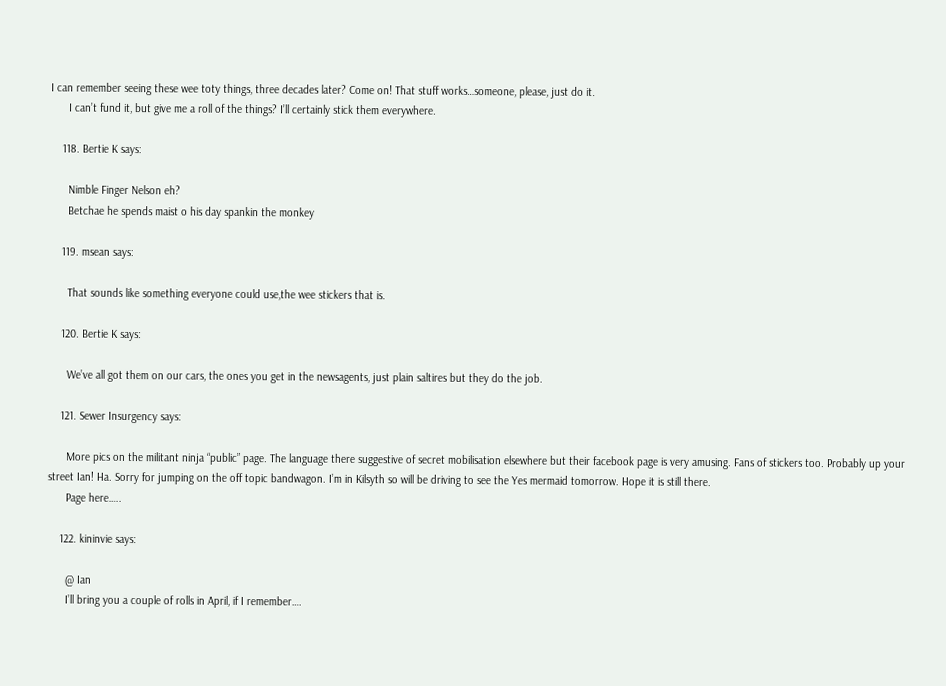I can remember seeing these wee toty things, three decades later? Come on! That stuff works…someone, please, just do it.
      I can’t fund it, but give me a roll of the things? I’ll certainly stick them everywhere.

    118. Bertie K says:

      Nimble Finger Nelson eh?
      Betchae he spends maist o his day spankin the monkey

    119. msean says:

      That sounds like something everyone could use,the wee stickers that is.

    120. Bertie K says:

      We’ve all got them on our cars, the ones you get in the newsagents, just plain saltires but they do the job.

    121. Sewer Insurgency says:

      More pics on the militant ninja “public” page. The language there suggestive of secret mobilisation elsewhere but their facebook page is very amusing. Fans of stickers too. Probably up your street Ian! Ha. Sorry for jumping on the off topic bandwagon. I’m in Kilsyth so will be driving to see the Yes mermaid tomorrow. Hope it is still there.
      Page here…..

    122. kininvie says:

      @ Ian
      I’ll bring you a couple of rolls in April, if I remember….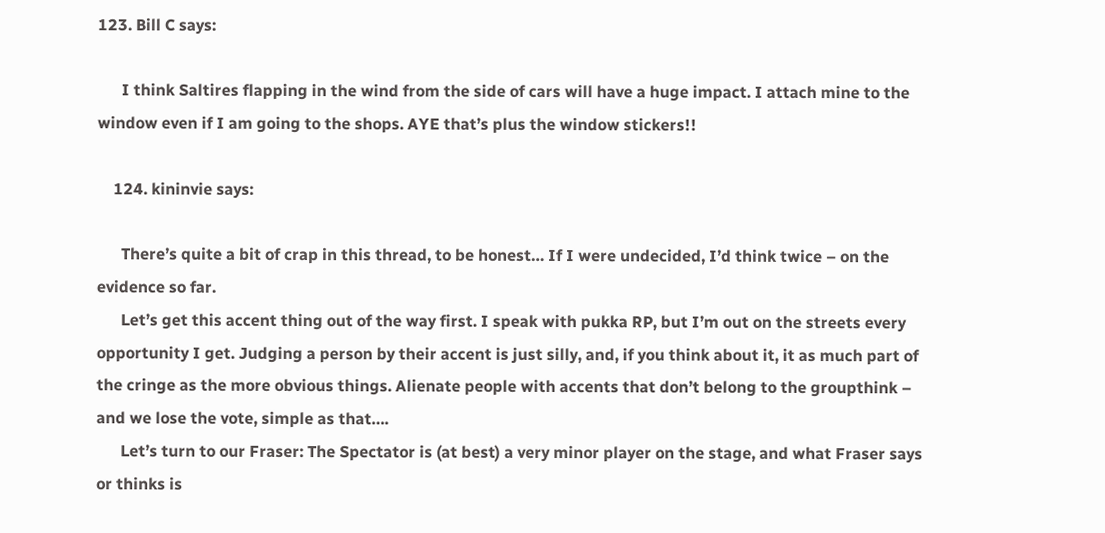123. Bill C says:

      I think Saltires flapping in the wind from the side of cars will have a huge impact. I attach mine to the window even if I am going to the shops. AYE that’s plus the window stickers!!

    124. kininvie says:

      There’s quite a bit of crap in this thread, to be honest… If I were undecided, I’d think twice – on the evidence so far.
      Let’s get this accent thing out of the way first. I speak with pukka RP, but I’m out on the streets every opportunity I get. Judging a person by their accent is just silly, and, if you think about it, it as much part of the cringe as the more obvious things. Alienate people with accents that don’t belong to the groupthink – and we lose the vote, simple as that….
      Let’s turn to our Fraser: The Spectator is (at best) a very minor player on the stage, and what Fraser says or thinks is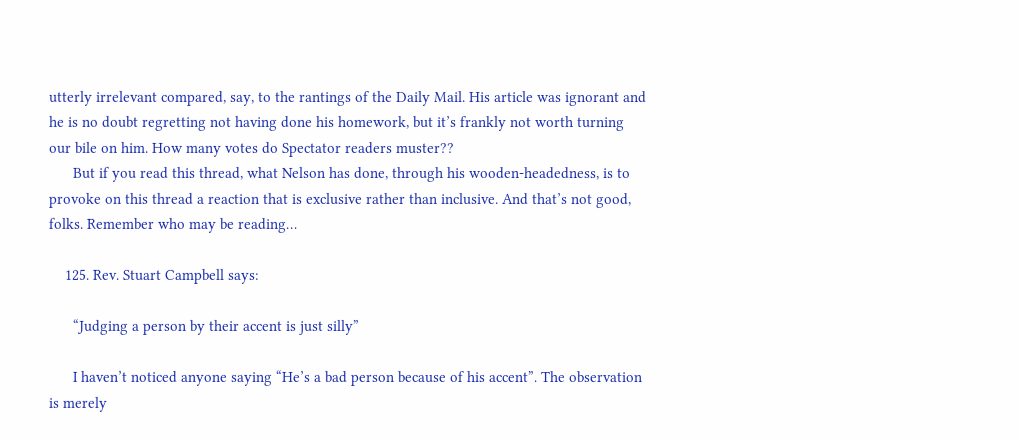utterly irrelevant compared, say, to the rantings of the Daily Mail. His article was ignorant and he is no doubt regretting not having done his homework, but it’s frankly not worth turning our bile on him. How many votes do Spectator readers muster??
      But if you read this thread, what Nelson has done, through his wooden-headedness, is to provoke on this thread a reaction that is exclusive rather than inclusive. And that’s not good, folks. Remember who may be reading…

    125. Rev. Stuart Campbell says:

      “Judging a person by their accent is just silly”

      I haven’t noticed anyone saying “He’s a bad person because of his accent”. The observation is merely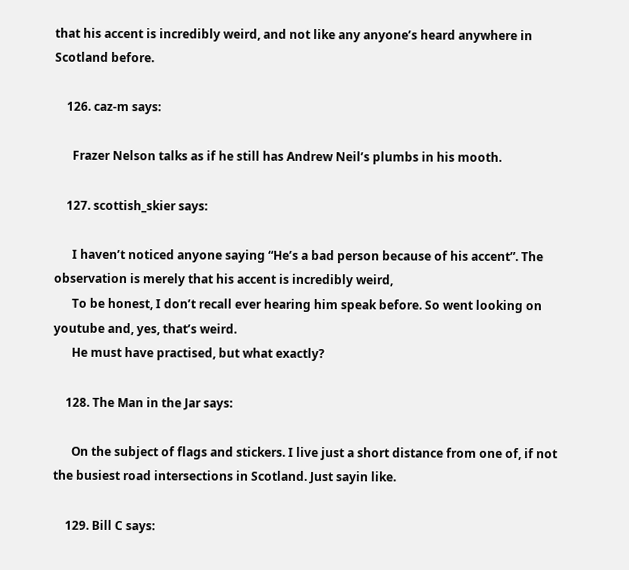that his accent is incredibly weird, and not like any anyone’s heard anywhere in Scotland before.

    126. caz-m says:

      Frazer Nelson talks as if he still has Andrew Neil’s plumbs in his mooth.

    127. scottish_skier says:

      I haven’t noticed anyone saying “He’s a bad person because of his accent”. The observation is merely that his accent is incredibly weird,
      To be honest, I don’t recall ever hearing him speak before. So went looking on youtube and, yes, that’s weird.
      He must have practised, but what exactly?

    128. The Man in the Jar says:

      On the subject of flags and stickers. I live just a short distance from one of, if not the busiest road intersections in Scotland. Just sayin like.

    129. Bill C says: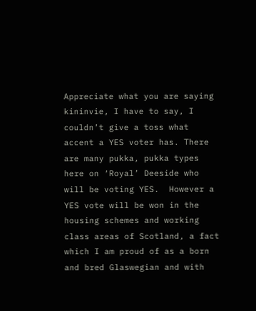Appreciate what you are saying kininvie, I have to say, I couldn’t give a toss what accent a YES voter has. There are many pukka, pukka types here on ‘Royal’ Deeside who will be voting YES.  However a YES vote will be won in the housing schemes and working class areas of Scotland, a fact which I am proud of as a born and bred Glaswegian and with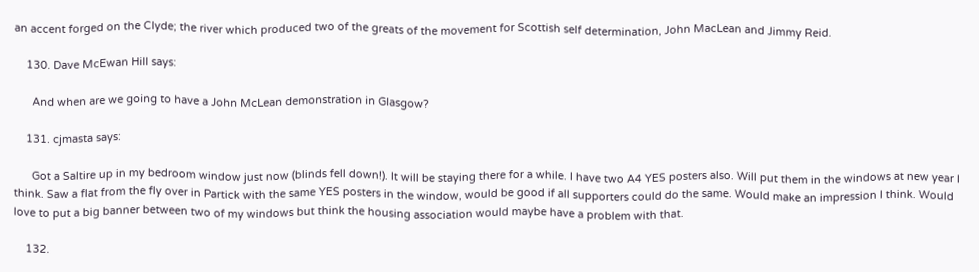an accent forged on the Clyde; the river which produced two of the greats of the movement for Scottish self determination, John MacLean and Jimmy Reid.

    130. Dave McEwan Hill says:

      And when are we going to have a John McLean demonstration in Glasgow?

    131. cjmasta says:

      Got a Saltire up in my bedroom window just now (blinds fell down!). It will be staying there for a while. I have two A4 YES posters also. Will put them in the windows at new year I think. Saw a flat from the fly over in Partick with the same YES posters in the window, would be good if all supporters could do the same. Would make an impression I think. Would love to put a big banner between two of my windows but think the housing association would maybe have a problem with that.

    132.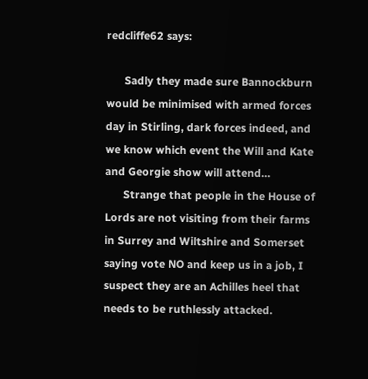redcliffe62 says:

      Sadly they made sure Bannockburn would be minimised with armed forces day in Stirling, dark forces indeed, and we know which event the Will and Kate and Georgie show will attend…
      Strange that people in the House of Lords are not visiting from their farms in Surrey and Wiltshire and Somerset saying vote NO and keep us in a job, I suspect they are an Achilles heel that needs to be ruthlessly attacked.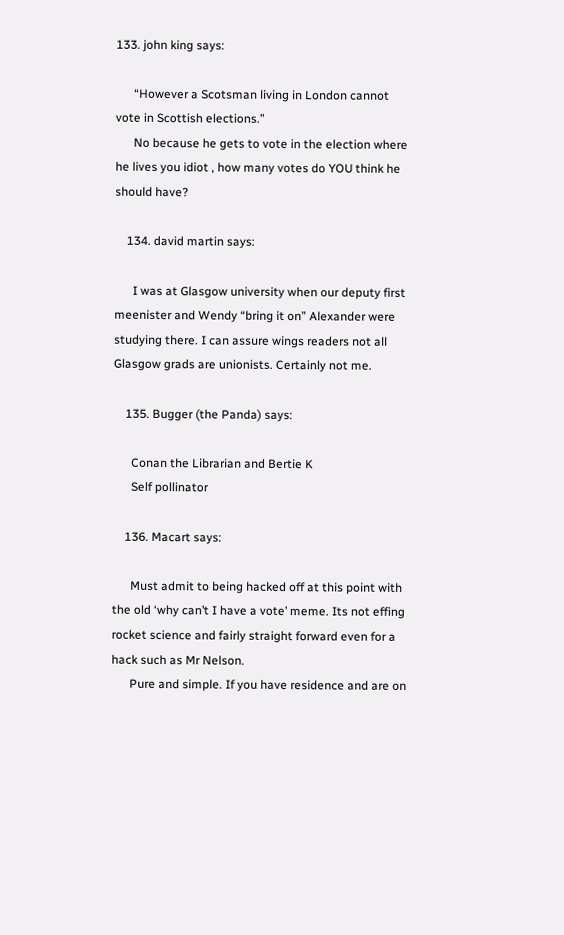133. john king says:

      “However a Scotsman living in London cannot vote in Scottish elections.”
      No because he gets to vote in the election where he lives you idiot , how many votes do YOU think he should have?

    134. david martin says:

      I was at Glasgow university when our deputy first meenister and Wendy “bring it on” Alexander were studying there. I can assure wings readers not all Glasgow grads are unionists. Certainly not me.

    135. Bugger (the Panda) says:

      Conan the Librarian and Bertie K
      Self pollinator

    136. Macart says:

      Must admit to being hacked off at this point with the old ‘why can’t I have a vote’ meme. Its not effing rocket science and fairly straight forward even for a hack such as Mr Nelson.
      Pure and simple. If you have residence and are on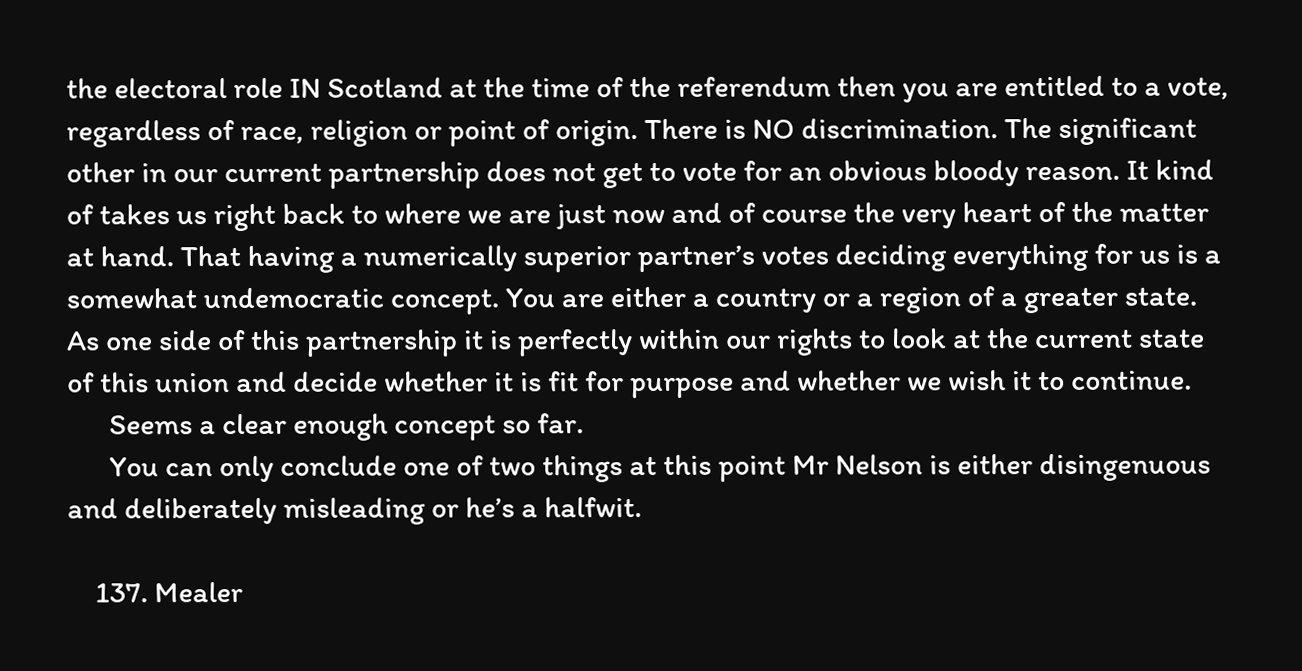the electoral role IN Scotland at the time of the referendum then you are entitled to a vote, regardless of race, religion or point of origin. There is NO discrimination. The significant other in our current partnership does not get to vote for an obvious bloody reason. It kind of takes us right back to where we are just now and of course the very heart of the matter at hand. That having a numerically superior partner’s votes deciding everything for us is a somewhat undemocratic concept. You are either a country or a region of a greater state. As one side of this partnership it is perfectly within our rights to look at the current state of this union and decide whether it is fit for purpose and whether we wish it to continue.
      Seems a clear enough concept so far.
      You can only conclude one of two things at this point Mr Nelson is either disingenuous and deliberately misleading or he’s a halfwit.

    137. Mealer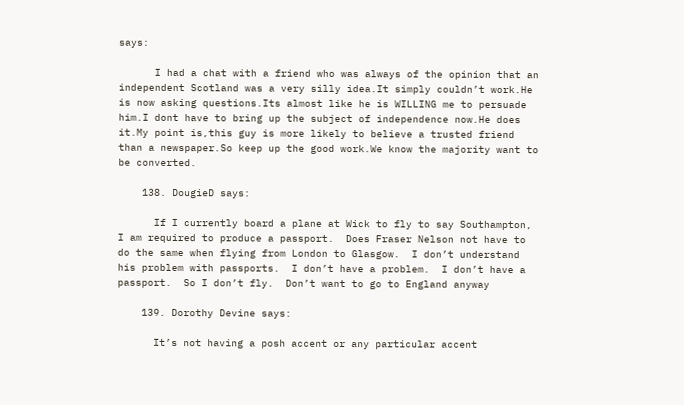says:

      I had a chat with a friend who was always of the opinion that an independent Scotland was a very silly idea.It simply couldn’t work.He is now asking questions.Its almost like he is WILLING me to persuade him.I dont have to bring up the subject of independence now.He does it.My point is,this guy is more likely to believe a trusted friend than a newspaper.So keep up the good work.We know the majority want to be converted.

    138. DougieD says:

      If I currently board a plane at Wick to fly to say Southampton, I am required to produce a passport.  Does Fraser Nelson not have to do the same when flying from London to Glasgow.  I don’t understand his problem with passports.  I don’t have a problem.  I don’t have a passport.  So I don’t fly.  Don’t want to go to England anyway

    139. Dorothy Devine says:

      It’s not having a posh accent or any particular accent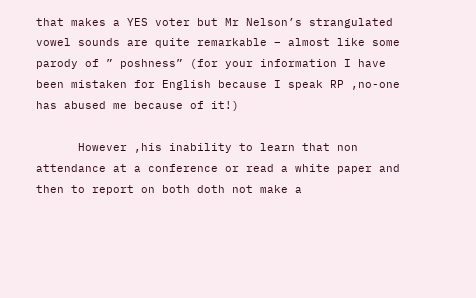that makes a YES voter but Mr Nelson’s strangulated vowel sounds are quite remarkable – almost like some parody of ” poshness” (for your information I have been mistaken for English because I speak RP ,no-one has abused me because of it!)

      However ,his inability to learn that non attendance at a conference or read a white paper and then to report on both doth not make a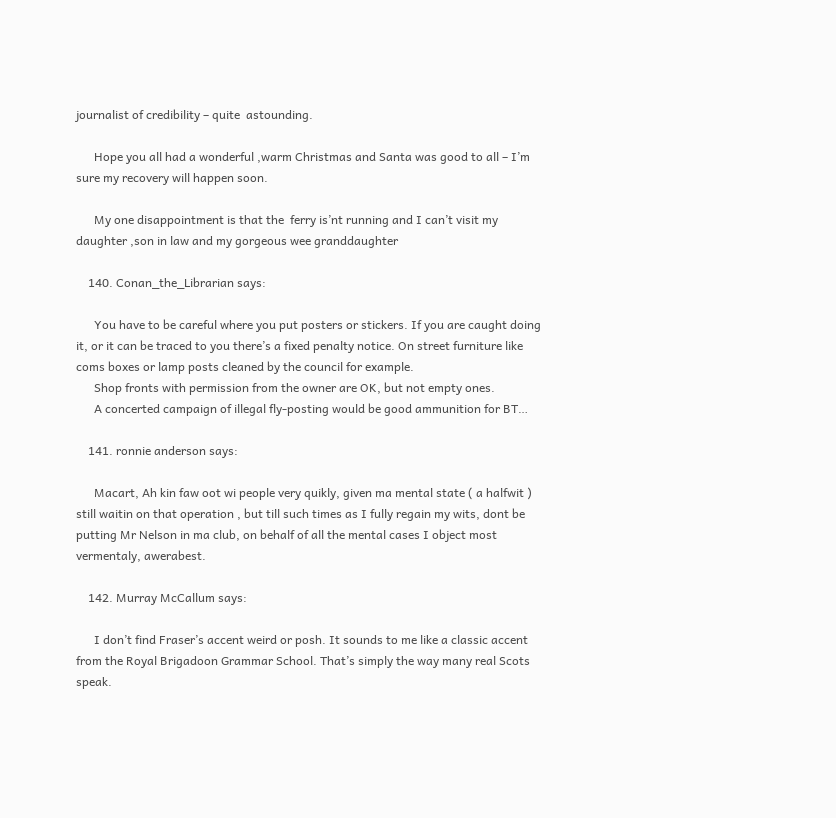journalist of credibility – quite  astounding.

      Hope you all had a wonderful ,warm Christmas and Santa was good to all – I’m sure my recovery will happen soon.

      My one disappointment is that the  ferry is’nt running and I can’t visit my daughter ,son in law and my gorgeous wee granddaughter

    140. Conan_the_Librarian says:

      You have to be careful where you put posters or stickers. If you are caught doing it, or it can be traced to you there’s a fixed penalty notice. On street furniture like coms boxes or lamp posts cleaned by the council for example.
      Shop fronts with permission from the owner are OK, but not empty ones.
      A concerted campaign of illegal fly-posting would be good ammunition for BT…

    141. ronnie anderson says:

      Macart, Ah kin faw oot wi people very quikly, given ma mental state ( a halfwit ) still waitin on that operation , but till such times as I fully regain my wits, dont be putting Mr Nelson in ma club, on behalf of all the mental cases I object most vermentaly, awerabest.

    142. Murray McCallum says:

      I don’t find Fraser’s accent weird or posh. It sounds to me like a classic accent from the Royal Brigadoon Grammar School. That’s simply the way many real Scots speak.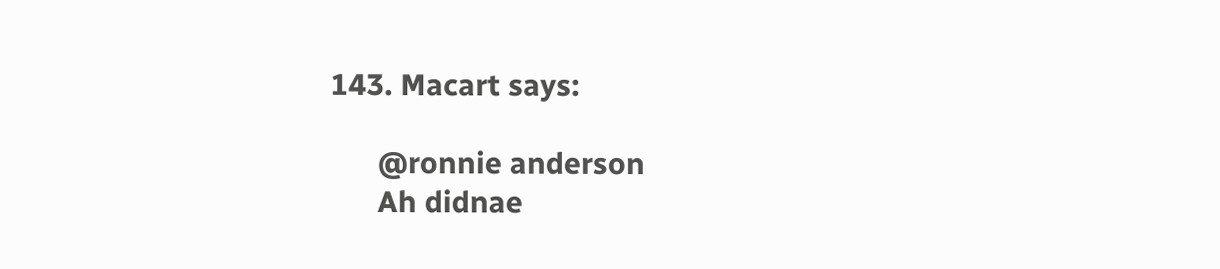143. Macart says:

      @ronnie anderson
      Ah didnae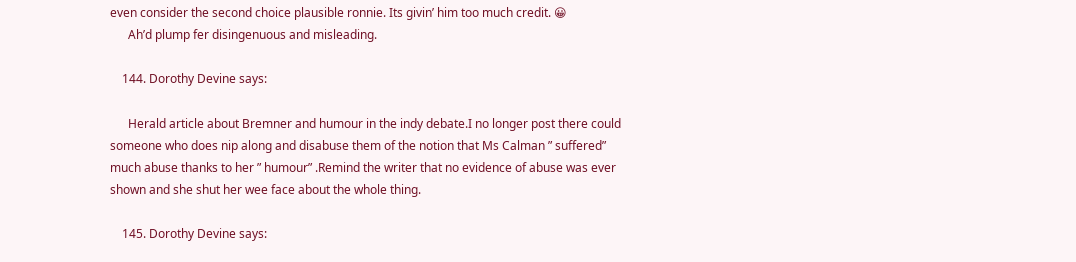even consider the second choice plausible ronnie. Its givin’ him too much credit. 😀
      Ah’d plump fer disingenuous and misleading.

    144. Dorothy Devine says:

      Herald article about Bremner and humour in the indy debate.I no longer post there could someone who does nip along and disabuse them of the notion that Ms Calman ” suffered” much abuse thanks to her ” humour” .Remind the writer that no evidence of abuse was ever shown and she shut her wee face about the whole thing.

    145. Dorothy Devine says: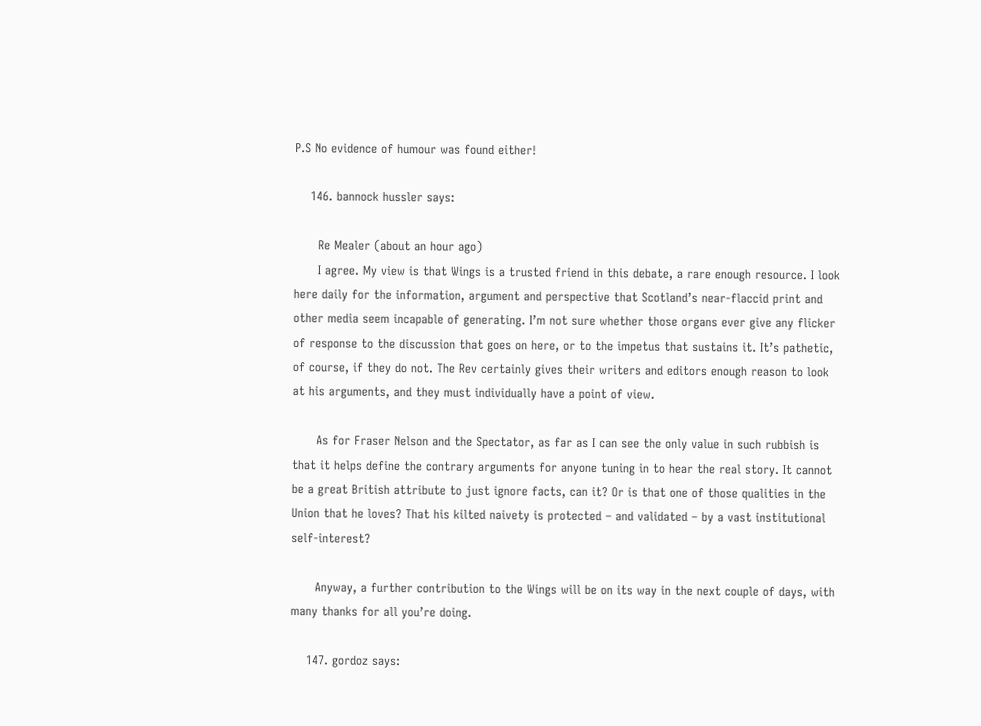P.S No evidence of humour was found either!

    146. bannock hussler says:

      Re Mealer (about an hour ago)
      I agree. My view is that Wings is a trusted friend in this debate, a rare enough resource. I look here daily for the information, argument and perspective that Scotland’s near-flaccid print and other media seem incapable of generating. I’m not sure whether those organs ever give any flicker of response to the discussion that goes on here, or to the impetus that sustains it. It’s pathetic, of course, if they do not. The Rev certainly gives their writers and editors enough reason to look at his arguments, and they must individually have a point of view.

      As for Fraser Nelson and the Spectator, as far as I can see the only value in such rubbish is that it helps define the contrary arguments for anyone tuning in to hear the real story. It cannot be a great British attribute to just ignore facts, can it? Or is that one of those qualities in the Union that he loves? That his kilted naivety is protected – and validated – by a vast institutional self-interest?

      Anyway, a further contribution to the Wings will be on its way in the next couple of days, with many thanks for all you’re doing.

    147. gordoz says: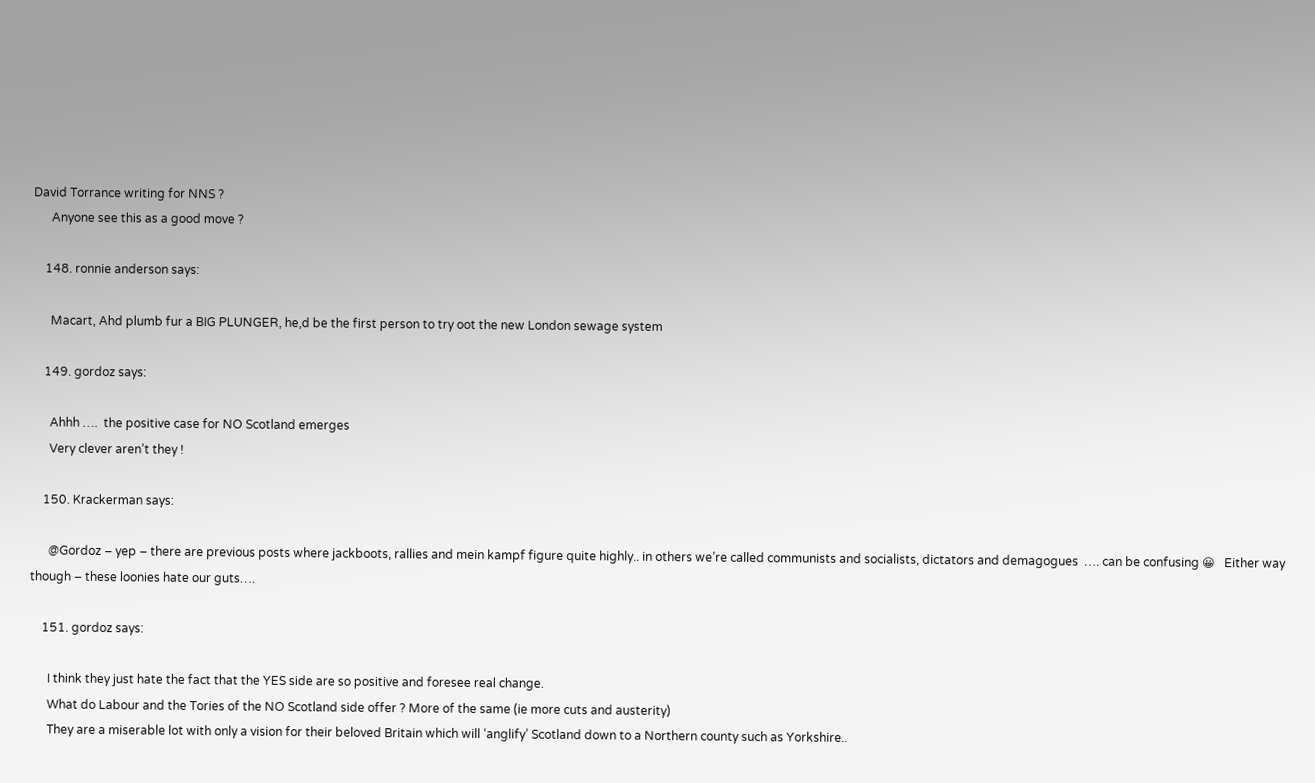David Torrance writing for NNS ?
      Anyone see this as a good move ?

    148. ronnie anderson says:

      Macart, Ahd plumb fur a BIG PLUNGER, he,d be the first person to try oot the new London sewage system

    149. gordoz says:

      Ahhh ….  the positive case for NO Scotland emerges
      Very clever aren’t they !

    150. Krackerman says:

      @Gordoz – yep – there are previous posts where jackboots, rallies and mein kampf figure quite highly.. in others we’re called communists and socialists, dictators and demagogues  …. can be confusing 😀   Either way though – these loonies hate our guts….

    151. gordoz says:

      I think they just hate the fact that the YES side are so positive and foresee real change.
      What do Labour and the Tories of the NO Scotland side offer ? More of the same (ie more cuts and austerity)
      They are a miserable lot with only a vision for their beloved Britain which will ‘anglify’ Scotland down to a Northern county such as Yorkshire..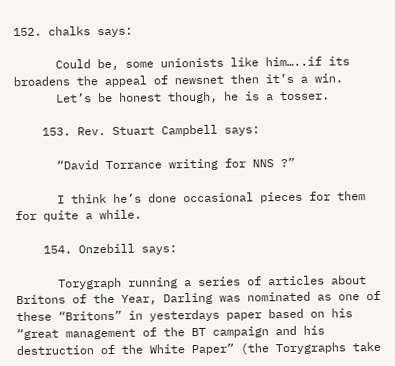152. chalks says:

      Could be, some unionists like him…..if its broadens the appeal of newsnet then it’s a win.
      Let’s be honest though, he is a tosser.

    153. Rev. Stuart Campbell says:

      “David Torrance writing for NNS ?”

      I think he’s done occasional pieces for them for quite a while.

    154. Onzebill says:

      Torygraph running a series of articles about Britons of the Year, Darling was nominated as one of  these “Britons” in yesterdays paper based on his “great management of the BT campaign and his destruction of the White Paper” (the Torygraphs take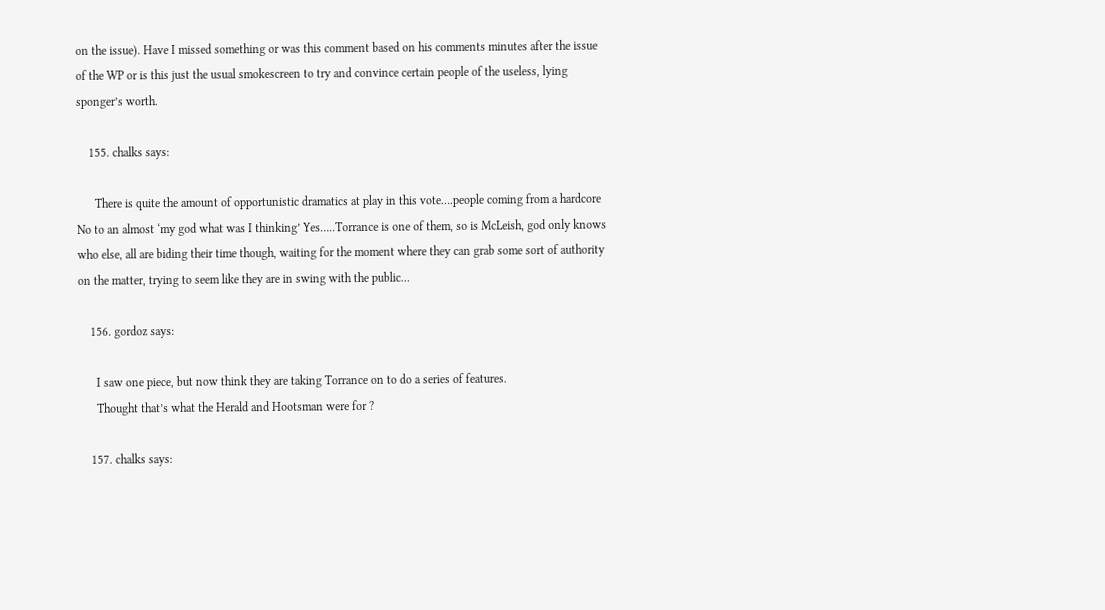on the issue). Have I missed something or was this comment based on his comments minutes after the issue of the WP or is this just the usual smokescreen to try and convince certain people of the useless, lying sponger’s worth.

    155. chalks says:

      There is quite the amount of opportunistic dramatics at play in this vote….people coming from a hardcore No to an almost ‘my god what was I thinking’ Yes…..Torrance is one of them, so is McLeish, god only knows who else, all are biding their time though, waiting for the moment where they can grab some sort of authority on the matter, trying to seem like they are in swing with the public…

    156. gordoz says:

      I saw one piece, but now think they are taking Torrance on to do a series of features.
      Thought that’s what the Herald and Hootsman were for ?

    157. chalks says: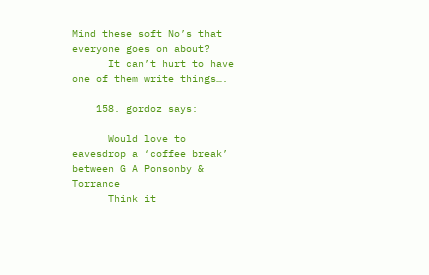Mind these soft No’s that everyone goes on about?
      It can’t hurt to have one of them write things….

    158. gordoz says:

      Would love to eavesdrop a ‘coffee break’ between G A Ponsonby & Torrance
      Think it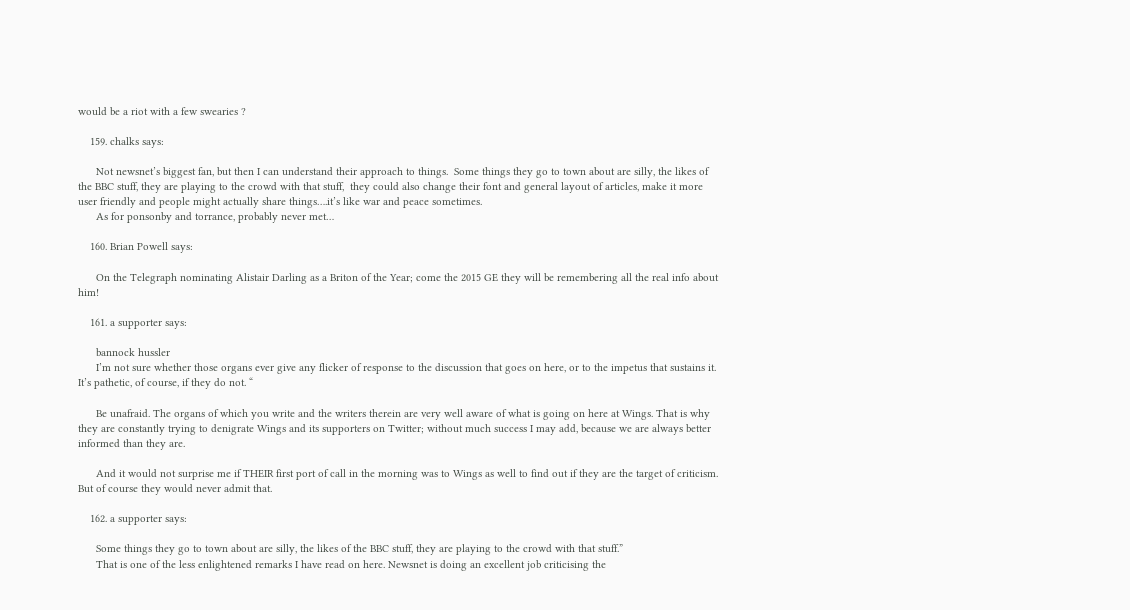would be a riot with a few swearies ?

    159. chalks says:

      Not newsnet’s biggest fan, but then I can understand their approach to things.  Some things they go to town about are silly, the likes of the BBC stuff, they are playing to the crowd with that stuff,  they could also change their font and general layout of articles, make it more user friendly and people might actually share things….it’s like war and peace sometimes.
      As for ponsonby and torrance, probably never met…

    160. Brian Powell says:

      On the Telegraph nominating Alistair Darling as a Briton of the Year; come the 2015 GE they will be remembering all the real info about him!

    161. a supporter says:

      bannock hussler
      I’m not sure whether those organs ever give any flicker of response to the discussion that goes on here, or to the impetus that sustains it. It’s pathetic, of course, if they do not. “

      Be unafraid. The organs of which you write and the writers therein are very well aware of what is going on here at Wings. That is why they are constantly trying to denigrate Wings and its supporters on Twitter; without much success I may add, because we are always better informed than they are.

      And it would not surprise me if THEIR first port of call in the morning was to Wings as well to find out if they are the target of criticism. But of course they would never admit that.

    162. a supporter says:

      Some things they go to town about are silly, the likes of the BBC stuff, they are playing to the crowd with that stuff.”
      That is one of the less enlightened remarks I have read on here. Newsnet is doing an excellent job criticising the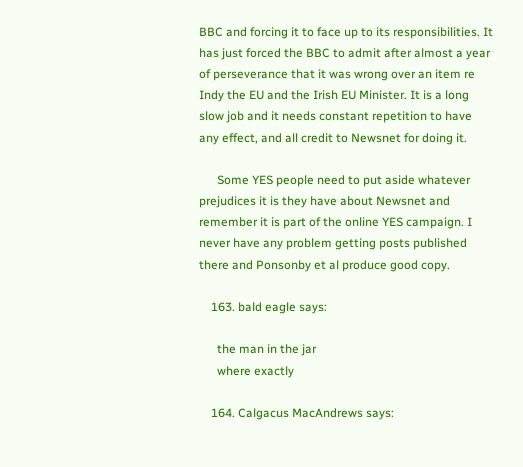BBC and forcing it to face up to its responsibilities. It has just forced the BBC to admit after almost a year of perseverance that it was wrong over an item re Indy the EU and the Irish EU Minister. It is a long slow job and it needs constant repetition to have any effect, and all credit to Newsnet for doing it.

      Some YES people need to put aside whatever prejudices it is they have about Newsnet and remember it is part of the online YES campaign. I never have any problem getting posts published there and Ponsonby et al produce good copy.

    163. bald eagle says:

      the man in the jar
      where exactly

    164. Calgacus MacAndrews says: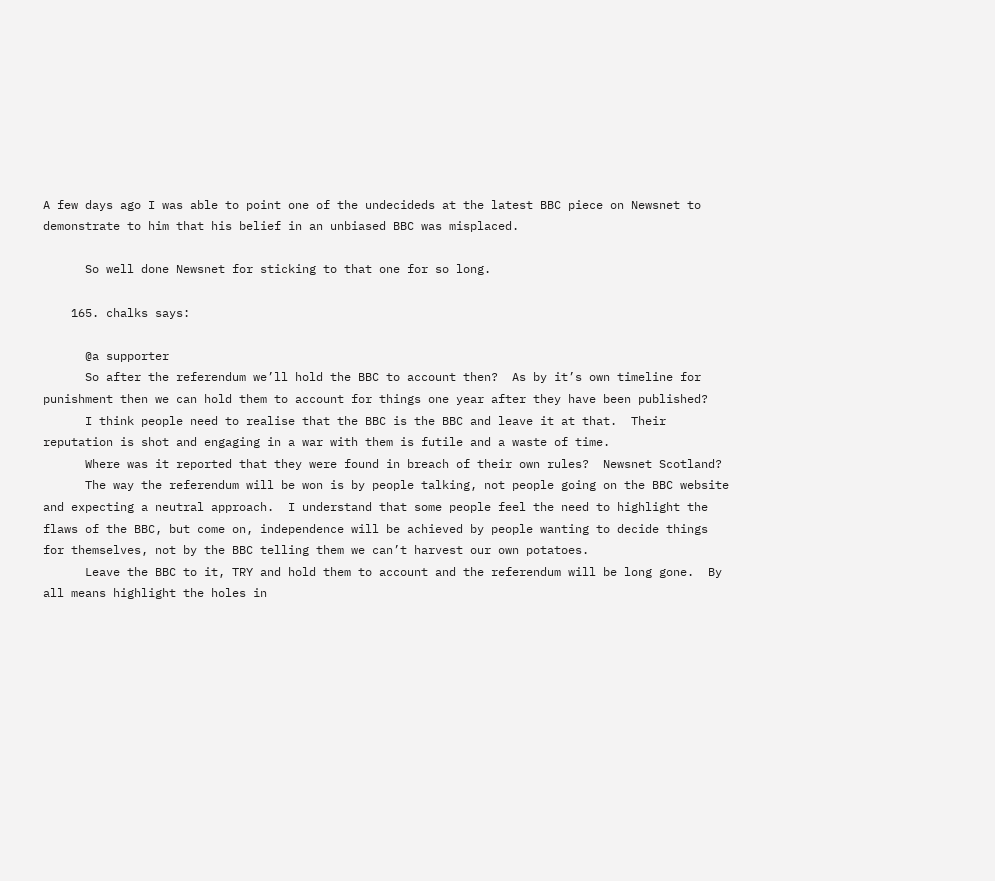A few days ago I was able to point one of the undecideds at the latest BBC piece on Newsnet to demonstrate to him that his belief in an unbiased BBC was misplaced.

      So well done Newsnet for sticking to that one for so long.

    165. chalks says:

      @a supporter
      So after the referendum we’ll hold the BBC to account then?  As by it’s own timeline for punishment then we can hold them to account for things one year after they have been published?
      I think people need to realise that the BBC is the BBC and leave it at that.  Their reputation is shot and engaging in a war with them is futile and a waste of time.
      Where was it reported that they were found in breach of their own rules?  Newsnet Scotland?
      The way the referendum will be won is by people talking, not people going on the BBC website and expecting a neutral approach.  I understand that some people feel the need to highlight the flaws of the BBC, but come on, independence will be achieved by people wanting to decide things for themselves, not by the BBC telling them we can’t harvest our own potatoes.
      Leave the BBC to it, TRY and hold them to account and the referendum will be long gone.  By all means highlight the holes in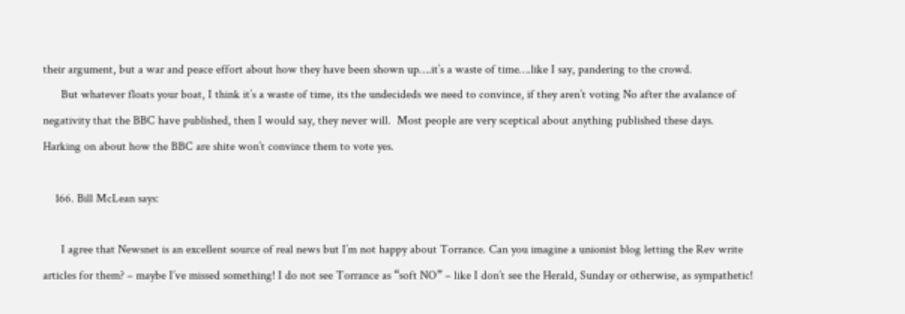their argument, but a war and peace effort about how they have been shown up….it’s a waste of time….like I say, pandering to the crowd.
      But whatever floats your boat, I think it’s a waste of time, its the undecideds we need to convince, if they aren’t voting No after the avalance of negativity that the BBC have published, then I would say, they never will.  Most people are very sceptical about anything published these days.  Harking on about how the BBC are shite won’t convince them to vote yes.

    166. Bill McLean says:

      I agree that Newsnet is an excellent source of real news but I’m not happy about Torrance. Can you imagine a unionist blog letting the Rev write articles for them? – maybe I’ve missed something! I do not see Torrance as “soft NO” – like I don’t see the Herald, Sunday or otherwise, as sympathetic!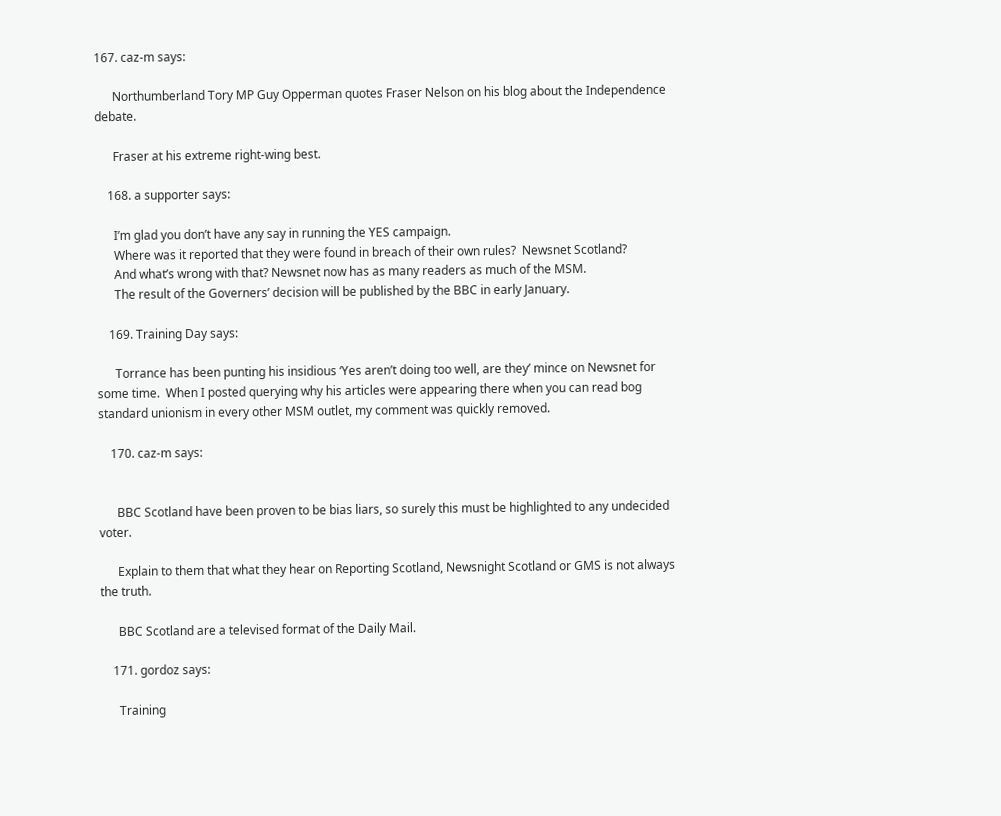167. caz-m says:

      Northumberland Tory MP Guy Opperman quotes Fraser Nelson on his blog about the Independence debate.

      Fraser at his extreme right-wing best.

    168. a supporter says:

      I’m glad you don’t have any say in running the YES campaign.
      Where was it reported that they were found in breach of their own rules?  Newsnet Scotland?
      And what’s wrong with that? Newsnet now has as many readers as much of the MSM.
      The result of the Governers’ decision will be published by the BBC in early January.

    169. Training Day says:

      Torrance has been punting his insidious ‘Yes aren’t doing too well, are they’ mince on Newsnet for some time.  When I posted querying why his articles were appearing there when you can read bog standard unionism in every other MSM outlet, my comment was quickly removed.

    170. caz-m says:


      BBC Scotland have been proven to be bias liars, so surely this must be highlighted to any undecided voter.

      Explain to them that what they hear on Reporting Scotland, Newsnight Scotland or GMS is not always the truth.

      BBC Scotland are a televised format of the Daily Mail.

    171. gordoz says:

      Training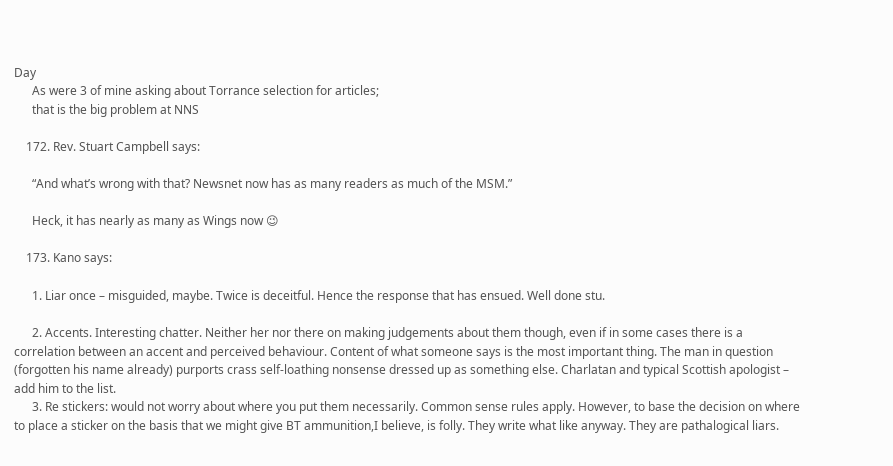Day
      As were 3 of mine asking about Torrance selection for articles;
      that is the big problem at NNS

    172. Rev. Stuart Campbell says:

      “And what’s wrong with that? Newsnet now has as many readers as much of the MSM.”

      Heck, it has nearly as many as Wings now 😉

    173. Kano says:

      1. Liar once – misguided, maybe. Twice is deceitful. Hence the response that has ensued. Well done stu.

      2. Accents. Interesting chatter. Neither her nor there on making judgements about them though, even if in some cases there is a correlation between an accent and perceived behaviour. Content of what someone says is the most important thing. The man in question (forgotten his name already) purports crass self-loathing nonsense dressed up as something else. Charlatan and typical Scottish apologist – add him to the list.
      3. Re stickers: would not worry about where you put them necessarily. Common sense rules apply. However, to base the decision on where to place a sticker on the basis that we might give BT ammunition,I believe, is folly. They write what like anyway. They are pathalogical liars.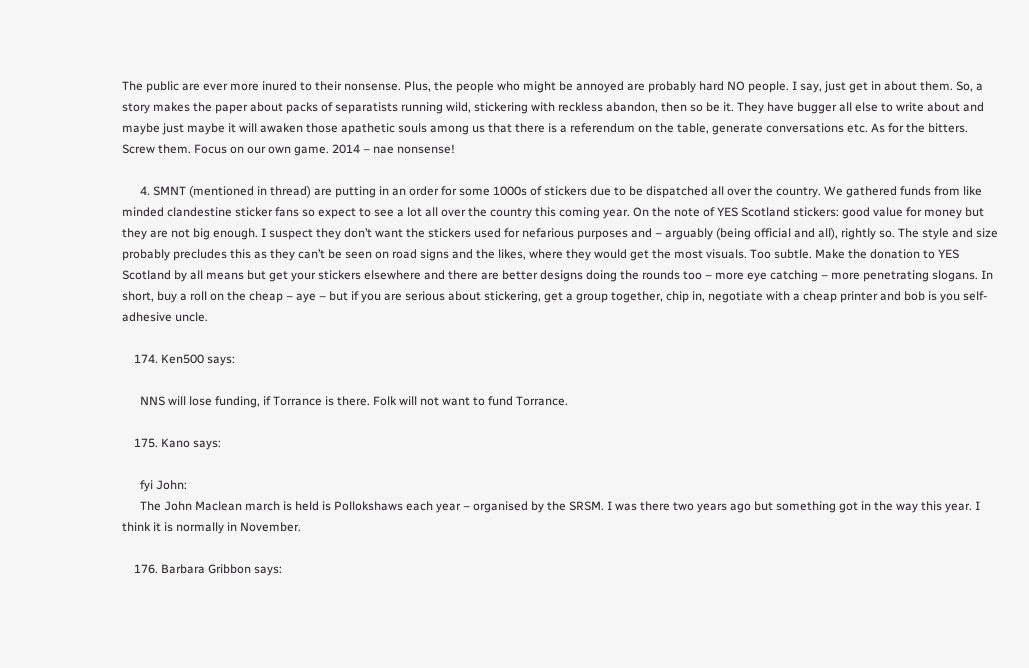The public are ever more inured to their nonsense. Plus, the people who might be annoyed are probably hard NO people. I say, just get in about them. So, a story makes the paper about packs of separatists running wild, stickering with reckless abandon, then so be it. They have bugger all else to write about and maybe just maybe it will awaken those apathetic souls among us that there is a referendum on the table, generate conversations etc. As for the bitters. Screw them. Focus on our own game. 2014 – nae nonsense!

      4. SMNT (mentioned in thread) are putting in an order for some 1000s of stickers due to be dispatched all over the country. We gathered funds from like minded clandestine sticker fans so expect to see a lot all over the country this coming year. On the note of YES Scotland stickers: good value for money but they are not big enough. I suspect they don’t want the stickers used for nefarious purposes and – arguably (being official and all), rightly so. The style and size probably precludes this as they can’t be seen on road signs and the likes, where they would get the most visuals. Too subtle. Make the donation to YES Scotland by all means but get your stickers elsewhere and there are better designs doing the rounds too – more eye catching – more penetrating slogans. In short, buy a roll on the cheap – aye – but if you are serious about stickering, get a group together, chip in, negotiate with a cheap printer and bob is you self-adhesive uncle.

    174. Ken500 says:

      NNS will lose funding, if Torrance is there. Folk will not want to fund Torrance.

    175. Kano says:

      fyi John:
      The John Maclean march is held is Pollokshaws each year – organised by the SRSM. I was there two years ago but something got in the way this year. I think it is normally in November.

    176. Barbara Gribbon says: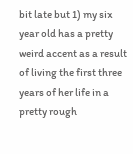bit late but 1) my six year old has a pretty weird accent as a result of living the first three years of her life in a pretty rough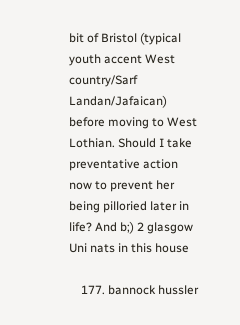bit of Bristol (typical youth accent West country/Sarf Landan/Jafaican) before moving to West Lothian. Should I take preventative action now to prevent her being pilloried later in life? And b;) 2 glasgow Uni nats in this house

    177. bannock hussler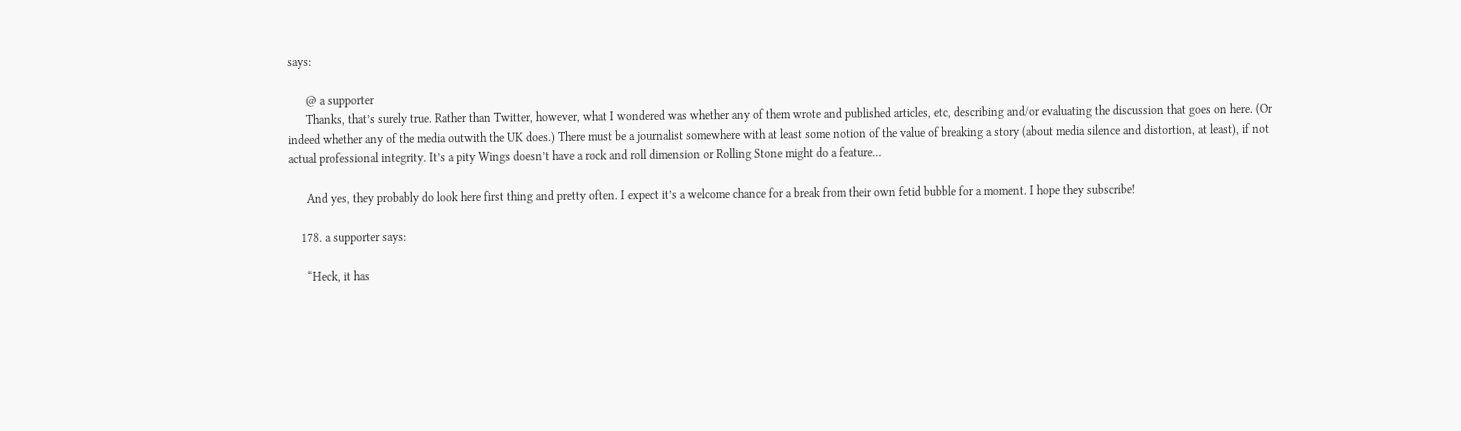says:

      @ a supporter
      Thanks, that’s surely true. Rather than Twitter, however, what I wondered was whether any of them wrote and published articles, etc, describing and/or evaluating the discussion that goes on here. (Or indeed whether any of the media outwith the UK does.) There must be a journalist somewhere with at least some notion of the value of breaking a story (about media silence and distortion, at least), if not actual professional integrity. It’s a pity Wings doesn’t have a rock and roll dimension or Rolling Stone might do a feature…

      And yes, they probably do look here first thing and pretty often. I expect it’s a welcome chance for a break from their own fetid bubble for a moment. I hope they subscribe!

    178. a supporter says:

      “Heck, it has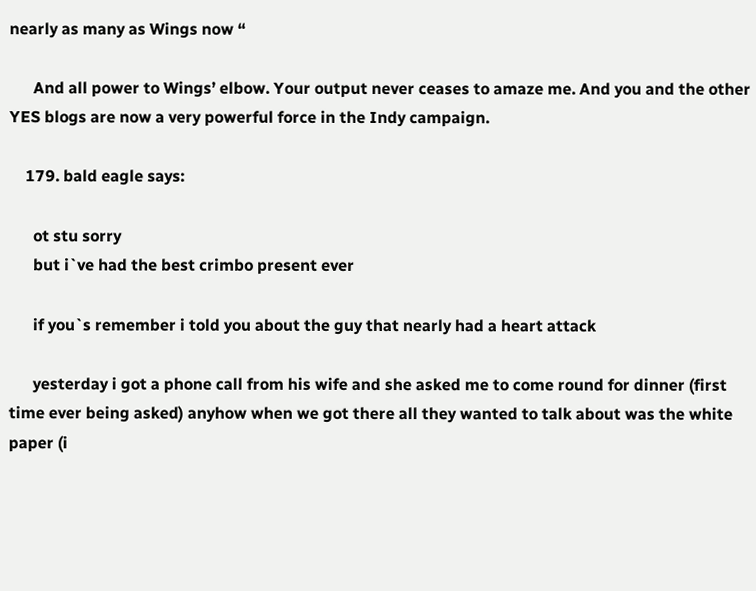nearly as many as Wings now “

      And all power to Wings’ elbow. Your output never ceases to amaze me. And you and the other YES blogs are now a very powerful force in the Indy campaign.

    179. bald eagle says:

      ot stu sorry
      but i`ve had the best crimbo present ever

      if you`s remember i told you about the guy that nearly had a heart attack

      yesterday i got a phone call from his wife and she asked me to come round for dinner (first time ever being asked) anyhow when we got there all they wanted to talk about was the white paper (i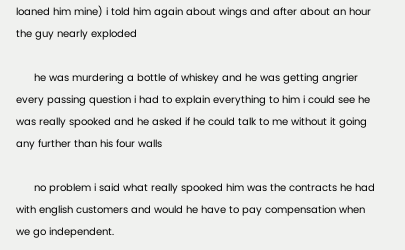loaned him mine) i told him again about wings and after about an hour the guy nearly exploded

      he was murdering a bottle of whiskey and he was getting angrier every passing question i had to explain everything to him i could see he was really spooked and he asked if he could talk to me without it going any further than his four walls

      no problem i said what really spooked him was the contracts he had with english customers and would he have to pay compensation when we go independent.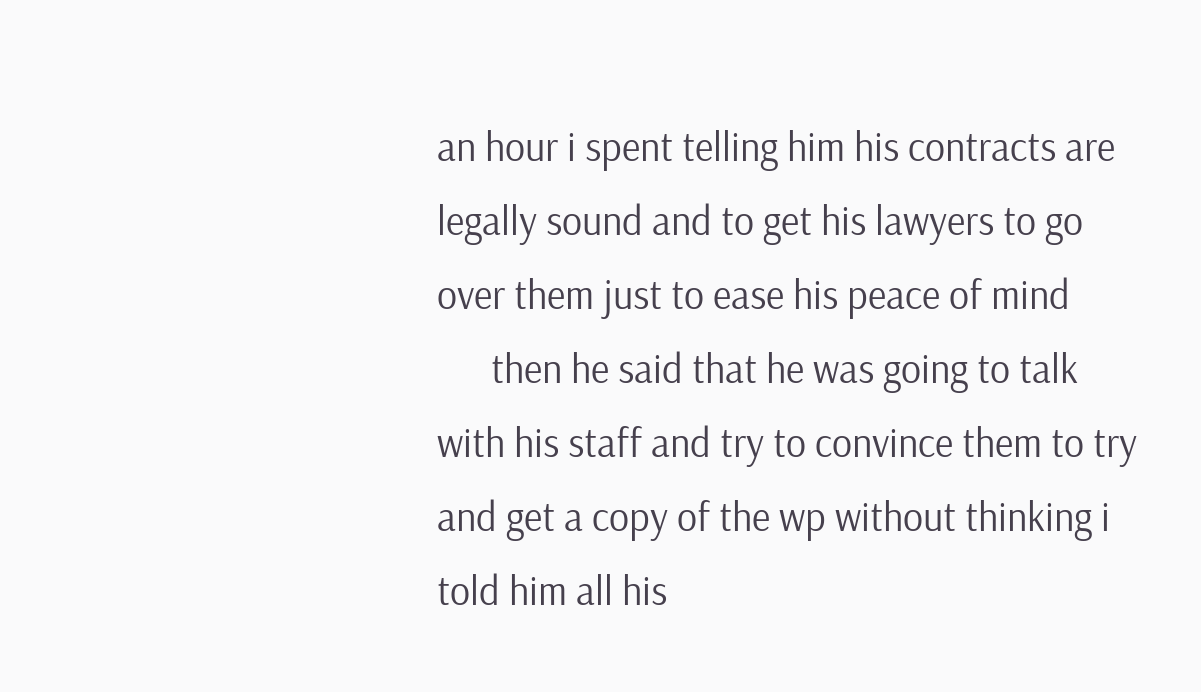an hour i spent telling him his contracts are legally sound and to get his lawyers to go over them just to ease his peace of mind
      then he said that he was going to talk with his staff and try to convince them to try and get a copy of the wp without thinking i told him all his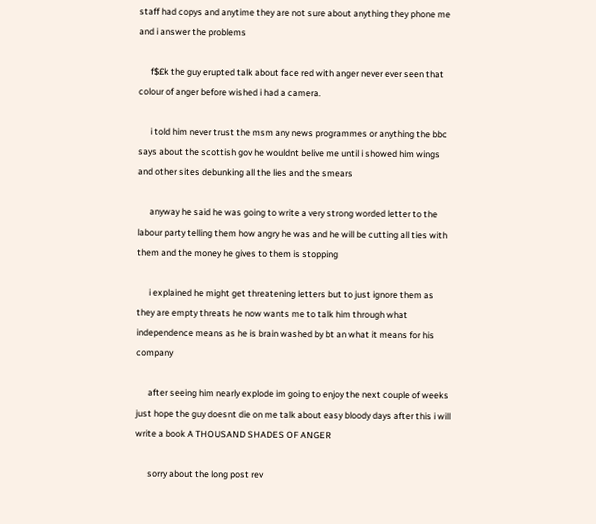staff had copys and anytime they are not sure about anything they phone me and i answer the problems

      f$£k the guy erupted talk about face red with anger never ever seen that colour of anger before wished i had a camera.

      i told him never trust the msm any news programmes or anything the bbc says about the scottish gov he wouldnt belive me until i showed him wings and other sites debunking all the lies and the smears

      anyway he said he was going to write a very strong worded letter to the labour party telling them how angry he was and he will be cutting all ties with them and the money he gives to them is stopping

      i explained he might get threatening letters but to just ignore them as they are empty threats he now wants me to talk him through what independence means as he is brain washed by bt an what it means for his company

      after seeing him nearly explode im going to enjoy the next couple of weeks just hope the guy doesnt die on me talk about easy bloody days after this i will write a book A THOUSAND SHADES OF ANGER

      sorry about the long post rev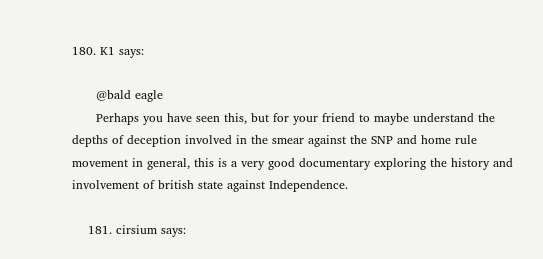180. K1 says:

      @bald eagle
      Perhaps you have seen this, but for your friend to maybe understand the depths of deception involved in the smear against the SNP and home rule movement in general, this is a very good documentary exploring the history and involvement of british state against Independence.

    181. cirsium says: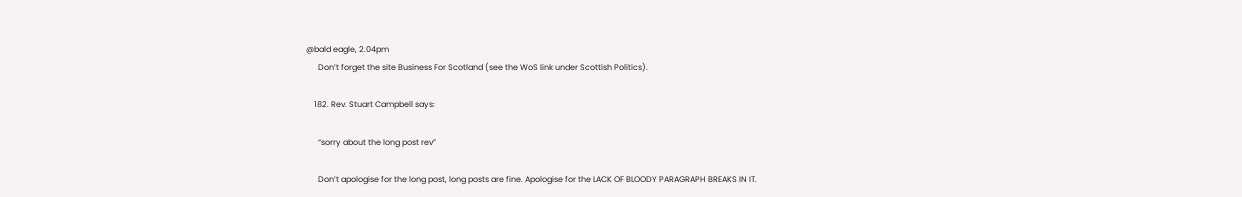@bald eagle, 2.04pm
      Don’t forget the site Business For Scotland (see the WoS link under Scottish Politics).

    182. Rev. Stuart Campbell says:

      “sorry about the long post rev”

      Don’t apologise for the long post, long posts are fine. Apologise for the LACK OF BLOODY PARAGRAPH BREAKS IN IT.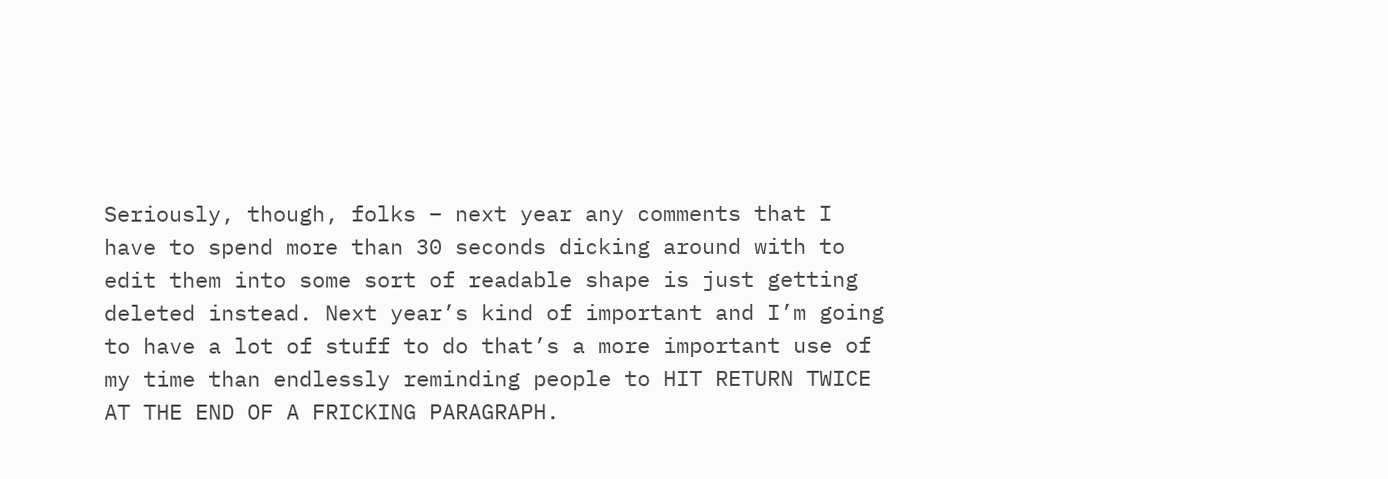Seriously, though, folks – next year any comments that I have to spend more than 30 seconds dicking around with to edit them into some sort of readable shape is just getting deleted instead. Next year’s kind of important and I’m going to have a lot of stuff to do that’s a more important use of my time than endlessly reminding people to HIT RETURN TWICE AT THE END OF A FRICKING PARAGRAPH.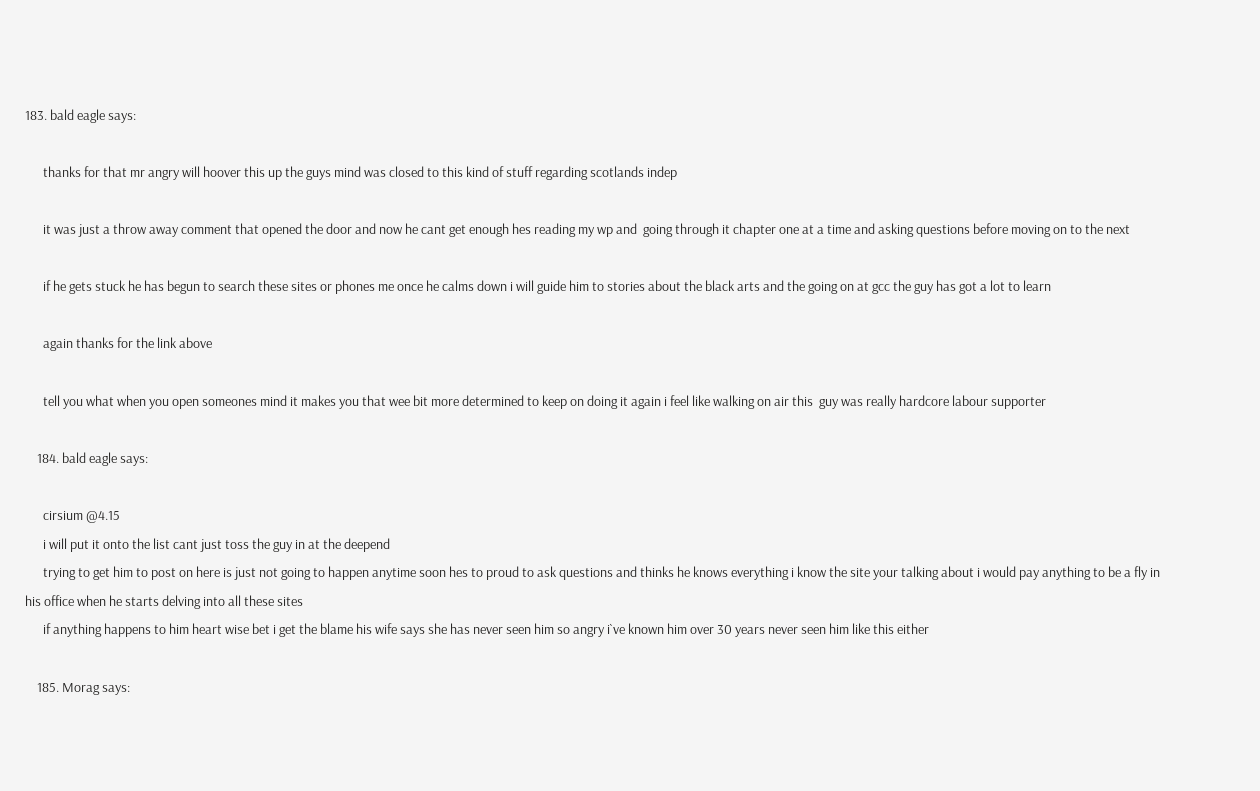183. bald eagle says:

      thanks for that mr angry will hoover this up the guys mind was closed to this kind of stuff regarding scotlands indep

      it was just a throw away comment that opened the door and now he cant get enough hes reading my wp and  going through it chapter one at a time and asking questions before moving on to the next

      if he gets stuck he has begun to search these sites or phones me once he calms down i will guide him to stories about the black arts and the going on at gcc the guy has got a lot to learn

      again thanks for the link above

      tell you what when you open someones mind it makes you that wee bit more determined to keep on doing it again i feel like walking on air this  guy was really hardcore labour supporter

    184. bald eagle says:

      cirsium @4.15
      i will put it onto the list cant just toss the guy in at the deepend
      trying to get him to post on here is just not going to happen anytime soon hes to proud to ask questions and thinks he knows everything i know the site your talking about i would pay anything to be a fly in his office when he starts delving into all these sites
      if anything happens to him heart wise bet i get the blame his wife says she has never seen him so angry i`ve known him over 30 years never seen him like this either

    185. Morag says: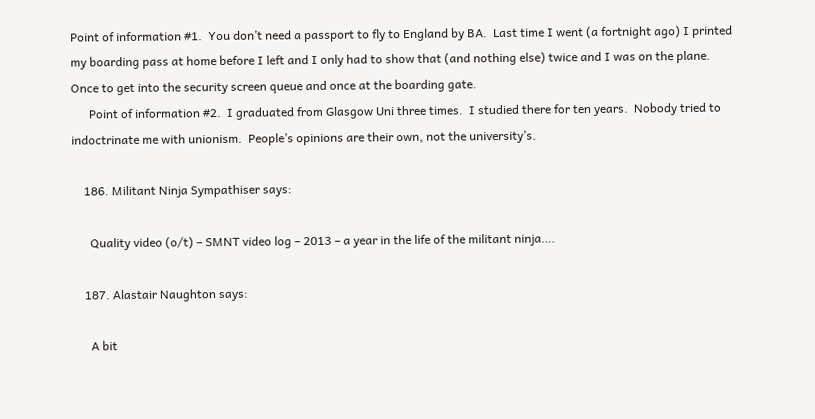Point of information #1.  You don’t need a passport to fly to England by BA.  Last time I went (a fortnight ago) I printed my boarding pass at home before I left and I only had to show that (and nothing else) twice and I was on the plane.  Once to get into the security screen queue and once at the boarding gate.
      Point of information #2.  I graduated from Glasgow Uni three times.  I studied there for ten years.  Nobody tried to indoctrinate me with unionism.  People’s opinions are their own, not the university’s.

    186. Militant Ninja Sympathiser says:

      Quality video (o/t) – SMNT video log – 2013 – a year in the life of the militant ninja….

    187. Alastair Naughton says:

      A bit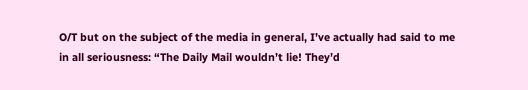O/T but on the subject of the media in general, I’ve actually had said to me in all seriousness: “The Daily Mail wouldn’t lie! They’d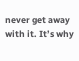never get away with it. It’s why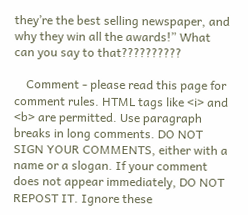they’re the best selling newspaper, and why they win all the awards!” What can you say to that??????????

    Comment - please read this page for comment rules. HTML tags like <i> and <b> are permitted. Use paragraph breaks in long comments. DO NOT SIGN YOUR COMMENTS, either with a name or a slogan. If your comment does not appear immediately, DO NOT REPOST IT. Ignore these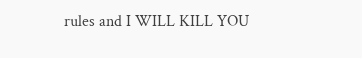rules and I WILL KILL YOU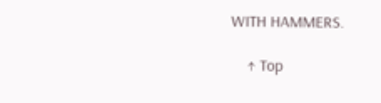WITH HAMMERS.

    ↑ Top